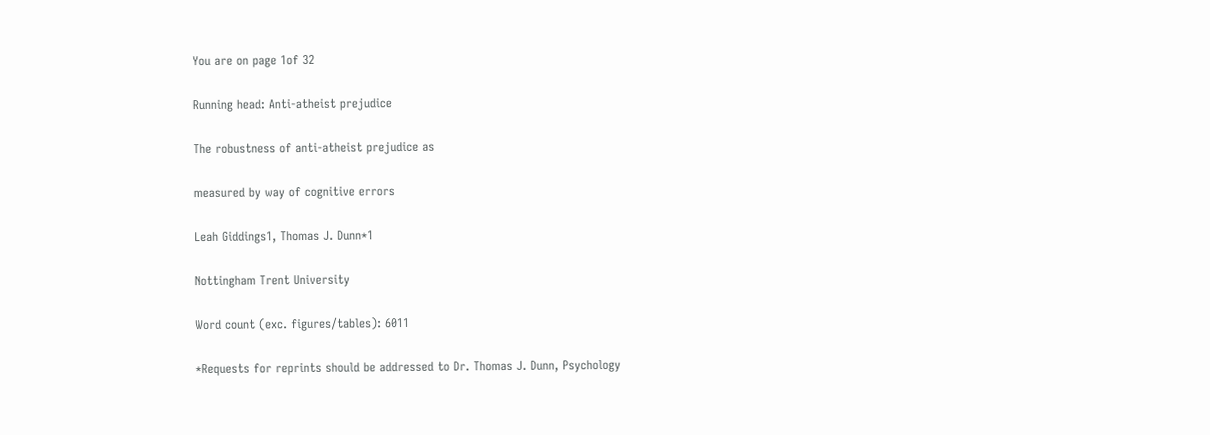You are on page 1of 32

Running head: Anti-atheist prejudice

The robustness of anti-atheist prejudice as

measured by way of cognitive errors

Leah Giddings1, Thomas J. Dunn*1

Nottingham Trent University

Word count (exc. figures/tables): 6011

*Requests for reprints should be addressed to Dr. Thomas J. Dunn, Psychology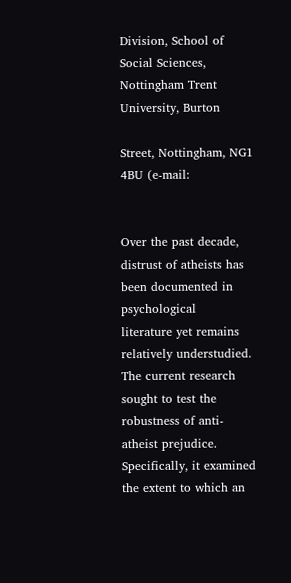Division, School of Social Sciences, Nottingham Trent University, Burton

Street, Nottingham, NG1 4BU (e-mail:


Over the past decade, distrust of atheists has been documented in psychological
literature yet remains relatively understudied. The current research sought to test the
robustness of anti-atheist prejudice. Specifically, it examined the extent to which an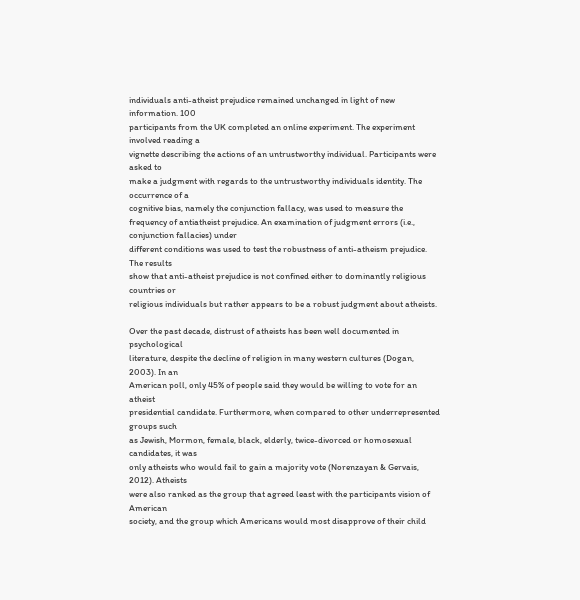individuals anti-atheist prejudice remained unchanged in light of new information. 100
participants from the UK completed an online experiment. The experiment involved reading a
vignette describing the actions of an untrustworthy individual. Participants were asked to
make a judgment with regards to the untrustworthy individuals identity. The occurrence of a
cognitive bias, namely the conjunction fallacy, was used to measure the frequency of antiatheist prejudice. An examination of judgment errors (i.e., conjunction fallacies) under
different conditions was used to test the robustness of anti-atheism prejudice. The results
show that anti-atheist prejudice is not confined either to dominantly religious countries or
religious individuals but rather appears to be a robust judgment about atheists.

Over the past decade, distrust of atheists has been well documented in psychological
literature, despite the decline of religion in many western cultures (Dogan, 2003). In an
American poll, only 45% of people said they would be willing to vote for an atheist
presidential candidate. Furthermore, when compared to other underrepresented groups such
as Jewish, Mormon, female, black, elderly, twice-divorced or homosexual candidates, it was
only atheists who would fail to gain a majority vote (Norenzayan & Gervais, 2012). Atheists
were also ranked as the group that agreed least with the participants vision of American
society, and the group which Americans would most disapprove of their child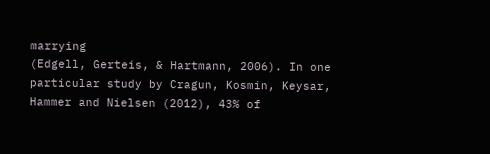marrying
(Edgell, Gerteis, & Hartmann, 2006). In one particular study by Cragun, Kosmin, Keysar,
Hammer and Nielsen (2012), 43% of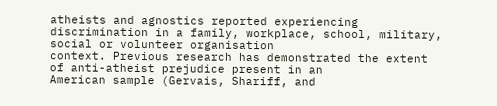atheists and agnostics reported experiencing
discrimination in a family, workplace, school, military, social or volunteer organisation
context. Previous research has demonstrated the extent of anti-atheist prejudice present in an
American sample (Gervais, Shariff, and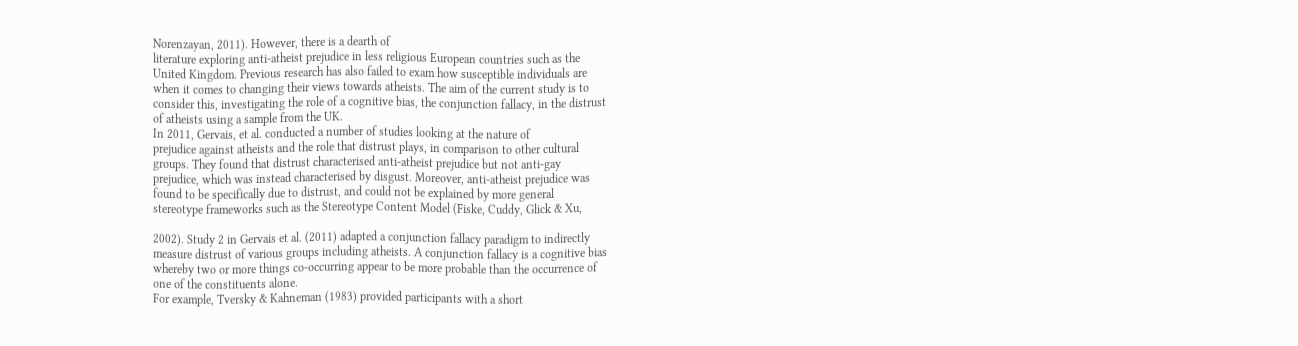Norenzayan, 2011). However, there is a dearth of
literature exploring anti-atheist prejudice in less religious European countries such as the
United Kingdom. Previous research has also failed to exam how susceptible individuals are
when it comes to changing their views towards atheists. The aim of the current study is to
consider this, investigating the role of a cognitive bias, the conjunction fallacy, in the distrust
of atheists using a sample from the UK.
In 2011, Gervais, et al. conducted a number of studies looking at the nature of
prejudice against atheists and the role that distrust plays, in comparison to other cultural
groups. They found that distrust characterised anti-atheist prejudice but not anti-gay
prejudice, which was instead characterised by disgust. Moreover, anti-atheist prejudice was
found to be specifically due to distrust, and could not be explained by more general
stereotype frameworks such as the Stereotype Content Model (Fiske, Cuddy, Glick & Xu,

2002). Study 2 in Gervais et al. (2011) adapted a conjunction fallacy paradigm to indirectly
measure distrust of various groups including atheists. A conjunction fallacy is a cognitive bias
whereby two or more things co-occurring appear to be more probable than the occurrence of
one of the constituents alone.
For example, Tversky & Kahneman (1983) provided participants with a short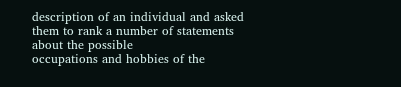description of an individual and asked them to rank a number of statements about the possible
occupations and hobbies of the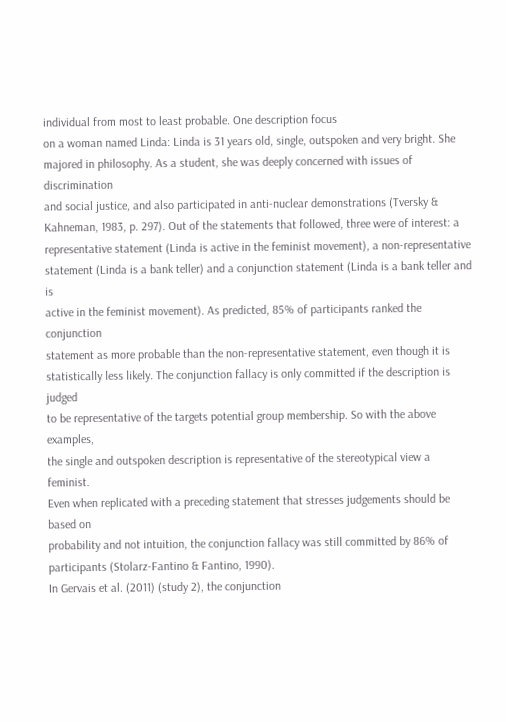individual from most to least probable. One description focus
on a woman named Linda: Linda is 31 years old, single, outspoken and very bright. She
majored in philosophy. As a student, she was deeply concerned with issues of discrimination
and social justice, and also participated in anti-nuclear demonstrations (Tversky &
Kahneman, 1983, p. 297). Out of the statements that followed, three were of interest: a
representative statement (Linda is active in the feminist movement), a non-representative
statement (Linda is a bank teller) and a conjunction statement (Linda is a bank teller and is
active in the feminist movement). As predicted, 85% of participants ranked the conjunction
statement as more probable than the non-representative statement, even though it is
statistically less likely. The conjunction fallacy is only committed if the description is judged
to be representative of the targets potential group membership. So with the above examples,
the single and outspoken description is representative of the stereotypical view a feminist.
Even when replicated with a preceding statement that stresses judgements should be based on
probability and not intuition, the conjunction fallacy was still committed by 86% of
participants (Stolarz-Fantino & Fantino, 1990).
In Gervais et al. (2011) (study 2), the conjunction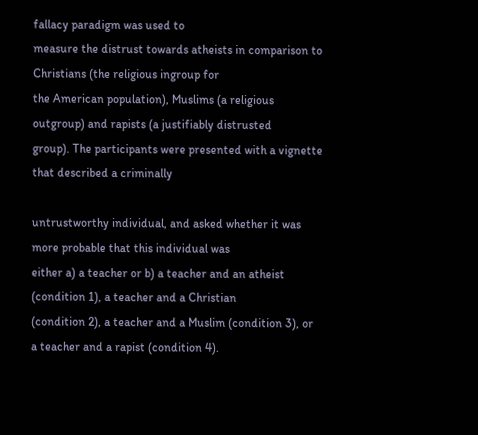fallacy paradigm was used to
measure the distrust towards atheists in comparison to Christians (the religious ingroup for
the American population), Muslims (a religious outgroup) and rapists (a justifiably distrusted
group). The participants were presented with a vignette that described a criminally

untrustworthy individual, and asked whether it was more probable that this individual was
either a) a teacher or b) a teacher and an atheist (condition 1), a teacher and a Christian
(condition 2), a teacher and a Muslim (condition 3), or a teacher and a rapist (condition 4).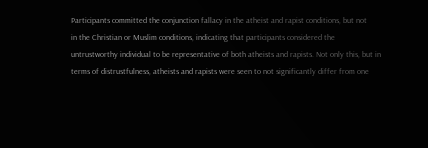Participants committed the conjunction fallacy in the atheist and rapist conditions, but not
in the Christian or Muslim conditions, indicating that participants considered the
untrustworthy individual to be representative of both atheists and rapists. Not only this, but in
terms of distrustfulness, atheists and rapists were seen to not significantly differ from one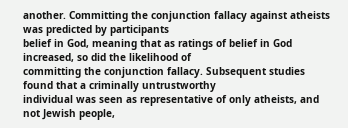another. Committing the conjunction fallacy against atheists was predicted by participants
belief in God, meaning that as ratings of belief in God increased, so did the likelihood of
committing the conjunction fallacy. Subsequent studies found that a criminally untrustworthy
individual was seen as representative of only atheists, and not Jewish people,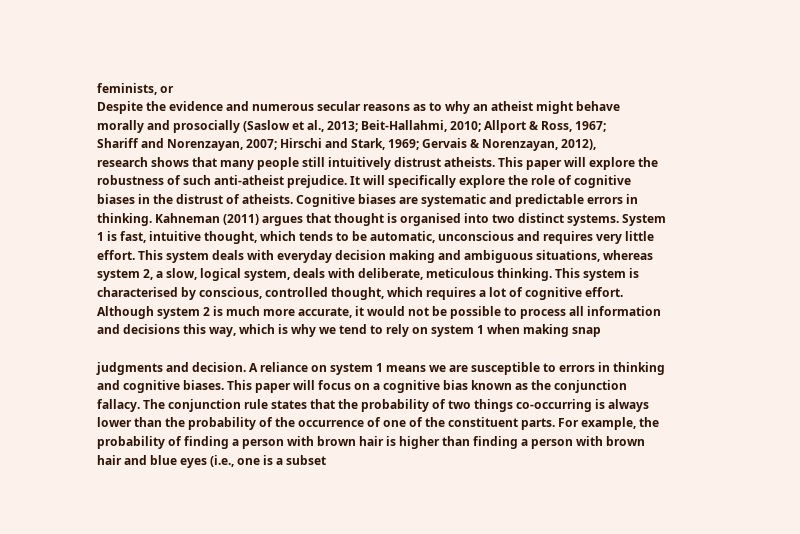feminists, or
Despite the evidence and numerous secular reasons as to why an atheist might behave
morally and prosocially (Saslow et al., 2013; Beit-Hallahmi, 2010; Allport & Ross, 1967;
Shariff and Norenzayan, 2007; Hirschi and Stark, 1969; Gervais & Norenzayan, 2012),
research shows that many people still intuitively distrust atheists. This paper will explore the
robustness of such anti-atheist prejudice. It will specifically explore the role of cognitive
biases in the distrust of atheists. Cognitive biases are systematic and predictable errors in
thinking. Kahneman (2011) argues that thought is organised into two distinct systems. System
1 is fast, intuitive thought, which tends to be automatic, unconscious and requires very little
effort. This system deals with everyday decision making and ambiguous situations, whereas
system 2, a slow, logical system, deals with deliberate, meticulous thinking. This system is
characterised by conscious, controlled thought, which requires a lot of cognitive effort.
Although system 2 is much more accurate, it would not be possible to process all information
and decisions this way, which is why we tend to rely on system 1 when making snap

judgments and decision. A reliance on system 1 means we are susceptible to errors in thinking
and cognitive biases. This paper will focus on a cognitive bias known as the conjunction
fallacy. The conjunction rule states that the probability of two things co-occurring is always
lower than the probability of the occurrence of one of the constituent parts. For example, the
probability of finding a person with brown hair is higher than finding a person with brown
hair and blue eyes (i.e., one is a subset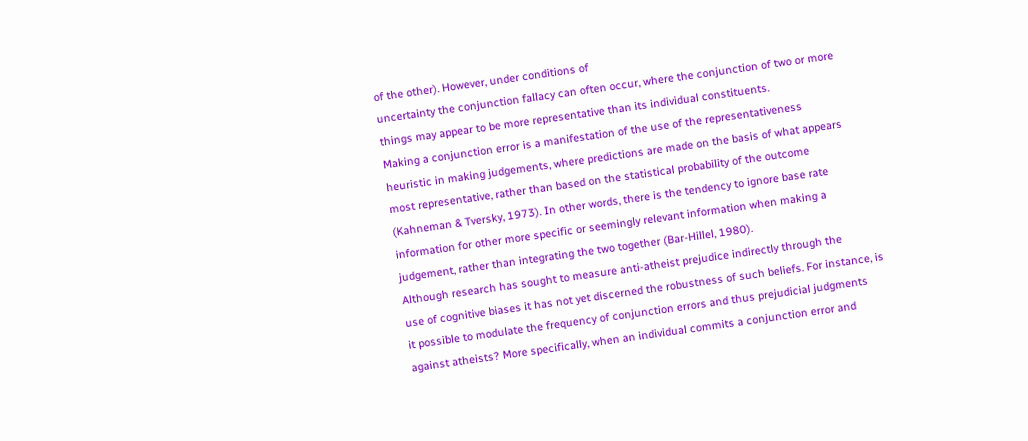of the other). However, under conditions of
uncertainty the conjunction fallacy can often occur, where the conjunction of two or more
things may appear to be more representative than its individual constituents.
Making a conjunction error is a manifestation of the use of the representativeness
heuristic in making judgements, where predictions are made on the basis of what appears
most representative, rather than based on the statistical probability of the outcome
(Kahneman & Tversky, 1973). In other words, there is the tendency to ignore base rate
information for other more specific or seemingly relevant information when making a
judgement, rather than integrating the two together (Bar-Hillel, 1980).
Although research has sought to measure anti-atheist prejudice indirectly through the
use of cognitive biases it has not yet discerned the robustness of such beliefs. For instance, is
it possible to modulate the frequency of conjunction errors and thus prejudicial judgments
against atheists? More specifically, when an individual commits a conjunction error and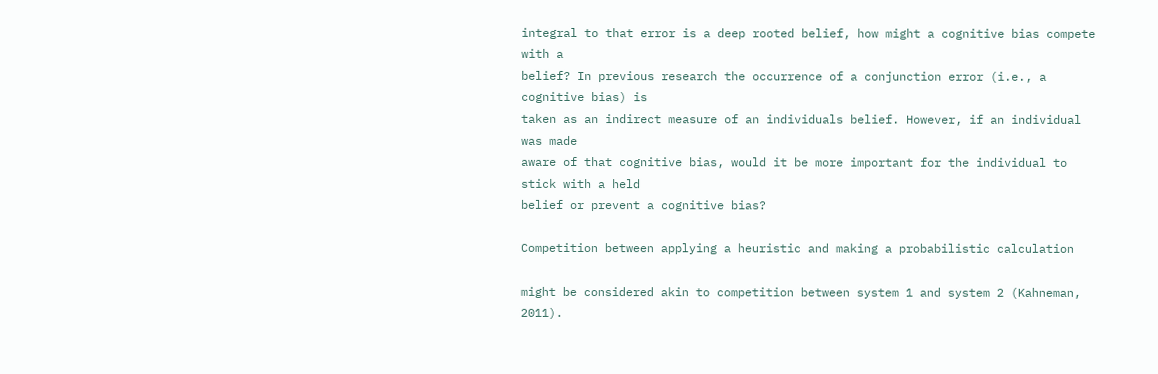integral to that error is a deep rooted belief, how might a cognitive bias compete with a
belief? In previous research the occurrence of a conjunction error (i.e., a cognitive bias) is
taken as an indirect measure of an individuals belief. However, if an individual was made
aware of that cognitive bias, would it be more important for the individual to stick with a held
belief or prevent a cognitive bias?

Competition between applying a heuristic and making a probabilistic calculation

might be considered akin to competition between system 1 and system 2 (Kahneman, 2011).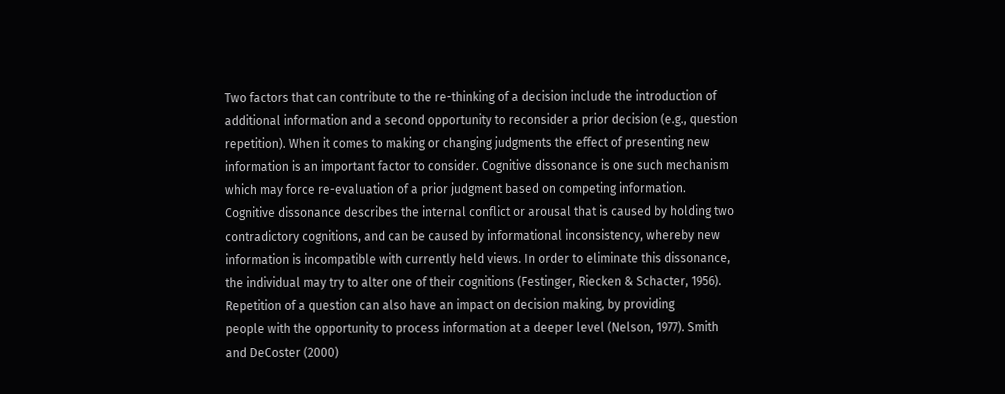Two factors that can contribute to the re-thinking of a decision include the introduction of
additional information and a second opportunity to reconsider a prior decision (e.g., question
repetition). When it comes to making or changing judgments the effect of presenting new
information is an important factor to consider. Cognitive dissonance is one such mechanism
which may force re-evaluation of a prior judgment based on competing information.
Cognitive dissonance describes the internal conflict or arousal that is caused by holding two
contradictory cognitions, and can be caused by informational inconsistency, whereby new
information is incompatible with currently held views. In order to eliminate this dissonance,
the individual may try to alter one of their cognitions (Festinger, Riecken & Schacter, 1956).
Repetition of a question can also have an impact on decision making, by providing
people with the opportunity to process information at a deeper level (Nelson, 1977). Smith
and DeCoster (2000)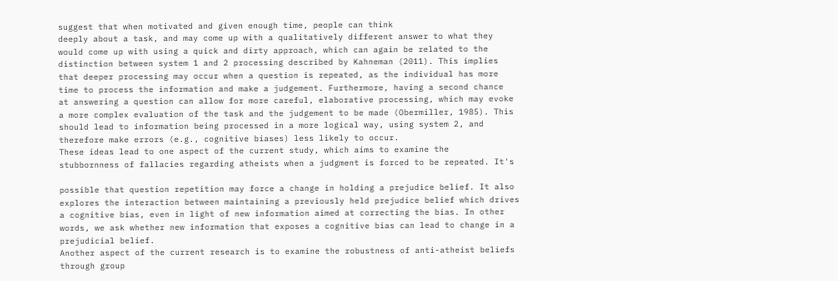suggest that when motivated and given enough time, people can think
deeply about a task, and may come up with a qualitatively different answer to what they
would come up with using a quick and dirty approach, which can again be related to the
distinction between system 1 and 2 processing described by Kahneman (2011). This implies
that deeper processing may occur when a question is repeated, as the individual has more
time to process the information and make a judgement. Furthermore, having a second chance
at answering a question can allow for more careful, elaborative processing, which may evoke
a more complex evaluation of the task and the judgement to be made (Obermiller, 1985). This
should lead to information being processed in a more logical way, using system 2, and
therefore make errors (e.g., cognitive biases) less likely to occur.
These ideas lead to one aspect of the current study, which aims to examine the
stubbornness of fallacies regarding atheists when a judgment is forced to be repeated. It's

possible that question repetition may force a change in holding a prejudice belief. It also
explores the interaction between maintaining a previously held prejudice belief which drives
a cognitive bias, even in light of new information aimed at correcting the bias. In other
words, we ask whether new information that exposes a cognitive bias can lead to change in a
prejudicial belief.
Another aspect of the current research is to examine the robustness of anti-atheist beliefs
through group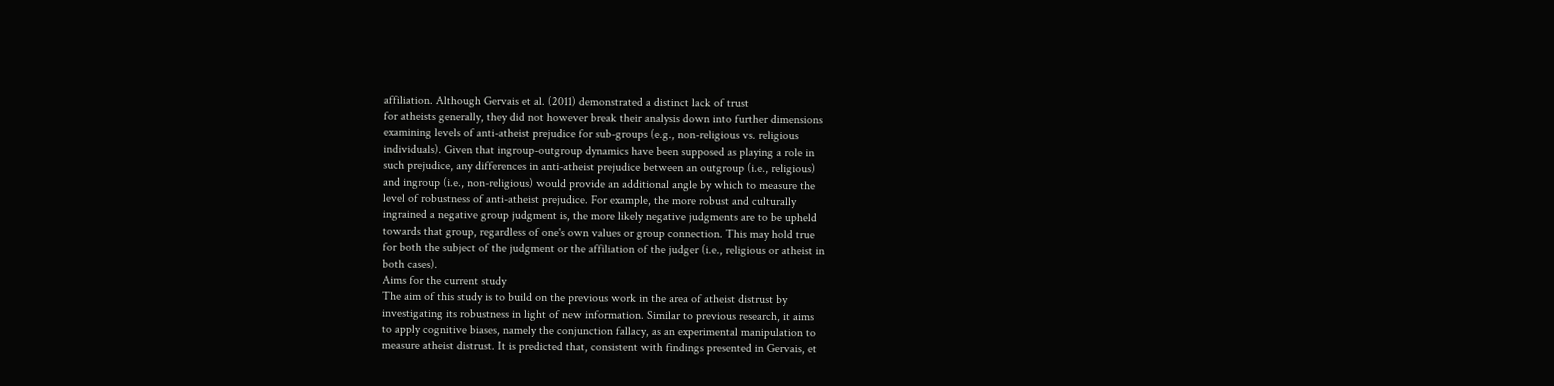affiliation. Although Gervais et al. (2011) demonstrated a distinct lack of trust
for atheists generally, they did not however break their analysis down into further dimensions
examining levels of anti-atheist prejudice for sub-groups (e.g., non-religious vs. religious
individuals). Given that ingroup-outgroup dynamics have been supposed as playing a role in
such prejudice, any differences in anti-atheist prejudice between an outgroup (i.e., religious)
and ingroup (i.e., non-religious) would provide an additional angle by which to measure the
level of robustness of anti-atheist prejudice. For example, the more robust and culturally
ingrained a negative group judgment is, the more likely negative judgments are to be upheld
towards that group, regardless of one's own values or group connection. This may hold true
for both the subject of the judgment or the affiliation of the judger (i.e., religious or atheist in
both cases).
Aims for the current study
The aim of this study is to build on the previous work in the area of atheist distrust by
investigating its robustness in light of new information. Similar to previous research, it aims
to apply cognitive biases, namely the conjunction fallacy, as an experimental manipulation to
measure atheist distrust. It is predicted that, consistent with findings presented in Gervais, et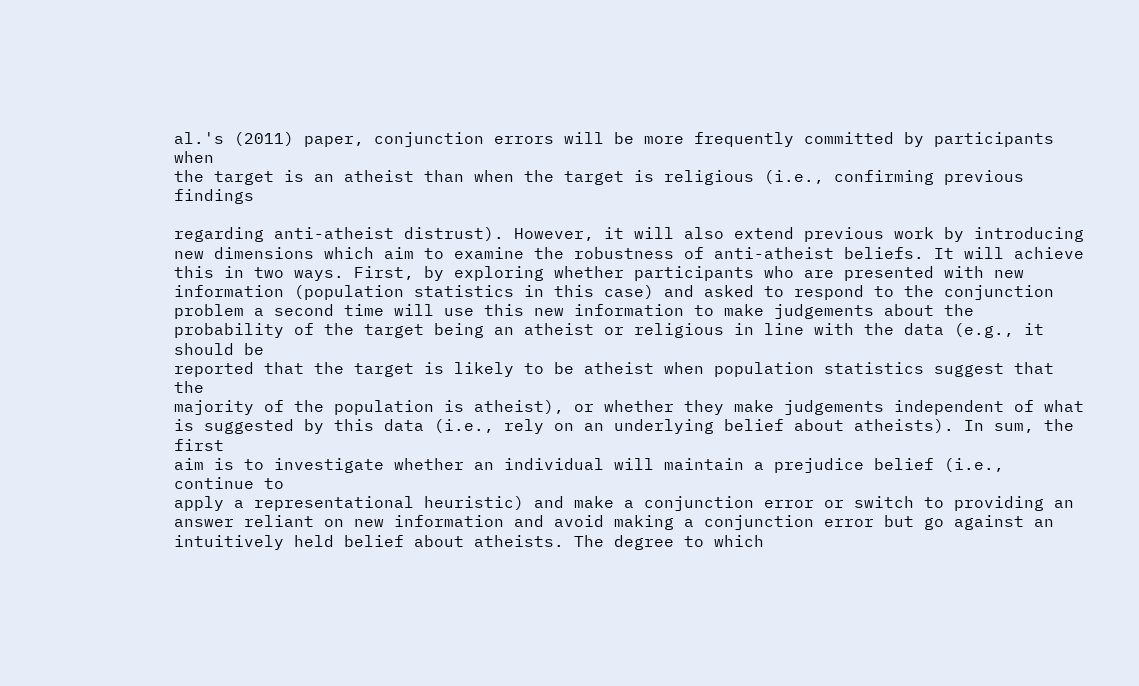al.'s (2011) paper, conjunction errors will be more frequently committed by participants when
the target is an atheist than when the target is religious (i.e., confirming previous findings

regarding anti-atheist distrust). However, it will also extend previous work by introducing
new dimensions which aim to examine the robustness of anti-atheist beliefs. It will achieve
this in two ways. First, by exploring whether participants who are presented with new
information (population statistics in this case) and asked to respond to the conjunction
problem a second time will use this new information to make judgements about the
probability of the target being an atheist or religious in line with the data (e.g., it should be
reported that the target is likely to be atheist when population statistics suggest that the
majority of the population is atheist), or whether they make judgements independent of what
is suggested by this data (i.e., rely on an underlying belief about atheists). In sum, the first
aim is to investigate whether an individual will maintain a prejudice belief (i.e., continue to
apply a representational heuristic) and make a conjunction error or switch to providing an
answer reliant on new information and avoid making a conjunction error but go against an
intuitively held belief about atheists. The degree to which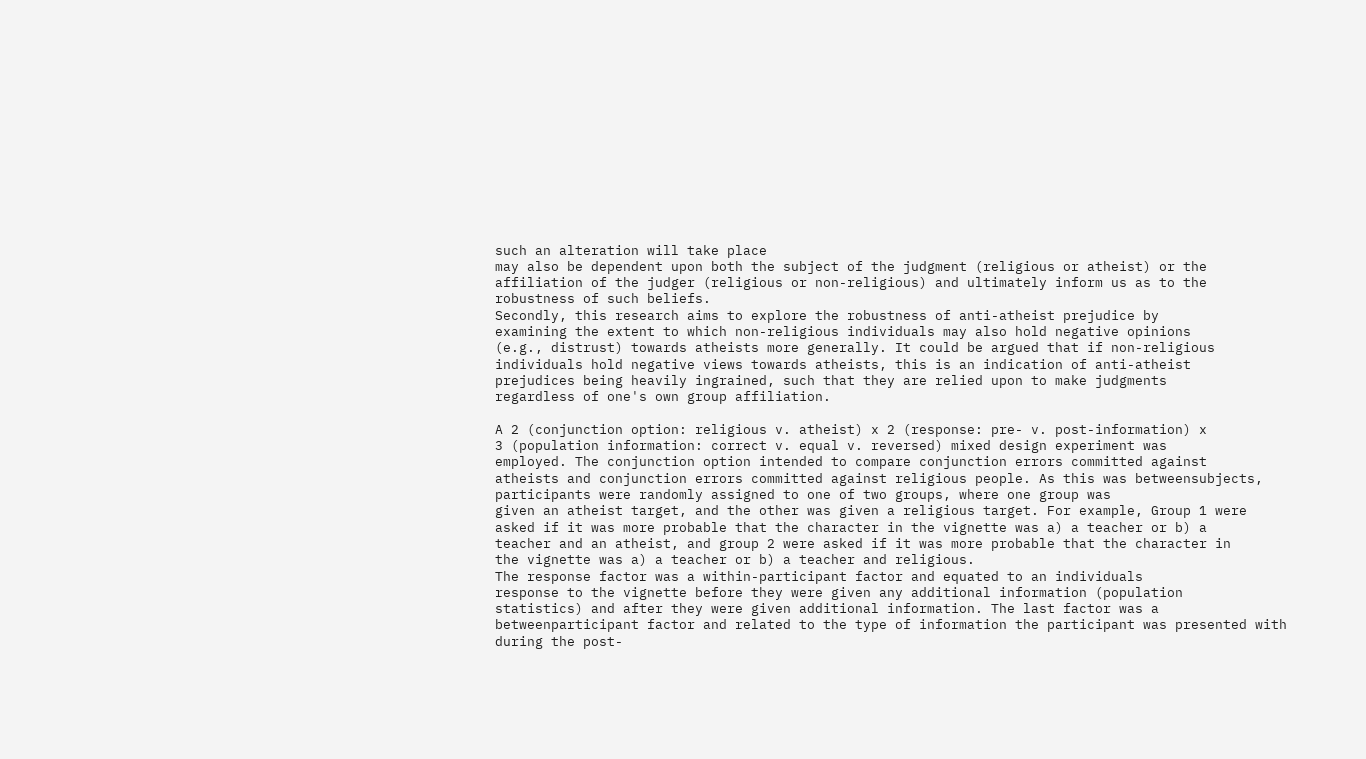such an alteration will take place
may also be dependent upon both the subject of the judgment (religious or atheist) or the
affiliation of the judger (religious or non-religious) and ultimately inform us as to the
robustness of such beliefs.
Secondly, this research aims to explore the robustness of anti-atheist prejudice by
examining the extent to which non-religious individuals may also hold negative opinions
(e.g., distrust) towards atheists more generally. It could be argued that if non-religious
individuals hold negative views towards atheists, this is an indication of anti-atheist
prejudices being heavily ingrained, such that they are relied upon to make judgments
regardless of one's own group affiliation.

A 2 (conjunction option: religious v. atheist) x 2 (response: pre- v. post-information) x
3 (population information: correct v. equal v. reversed) mixed design experiment was
employed. The conjunction option intended to compare conjunction errors committed against
atheists and conjunction errors committed against religious people. As this was betweensubjects, participants were randomly assigned to one of two groups, where one group was
given an atheist target, and the other was given a religious target. For example, Group 1 were
asked if it was more probable that the character in the vignette was a) a teacher or b) a
teacher and an atheist, and group 2 were asked if it was more probable that the character in
the vignette was a) a teacher or b) a teacher and religious.
The response factor was a within-participant factor and equated to an individuals
response to the vignette before they were given any additional information (population
statistics) and after they were given additional information. The last factor was a betweenparticipant factor and related to the type of information the participant was presented with
during the post-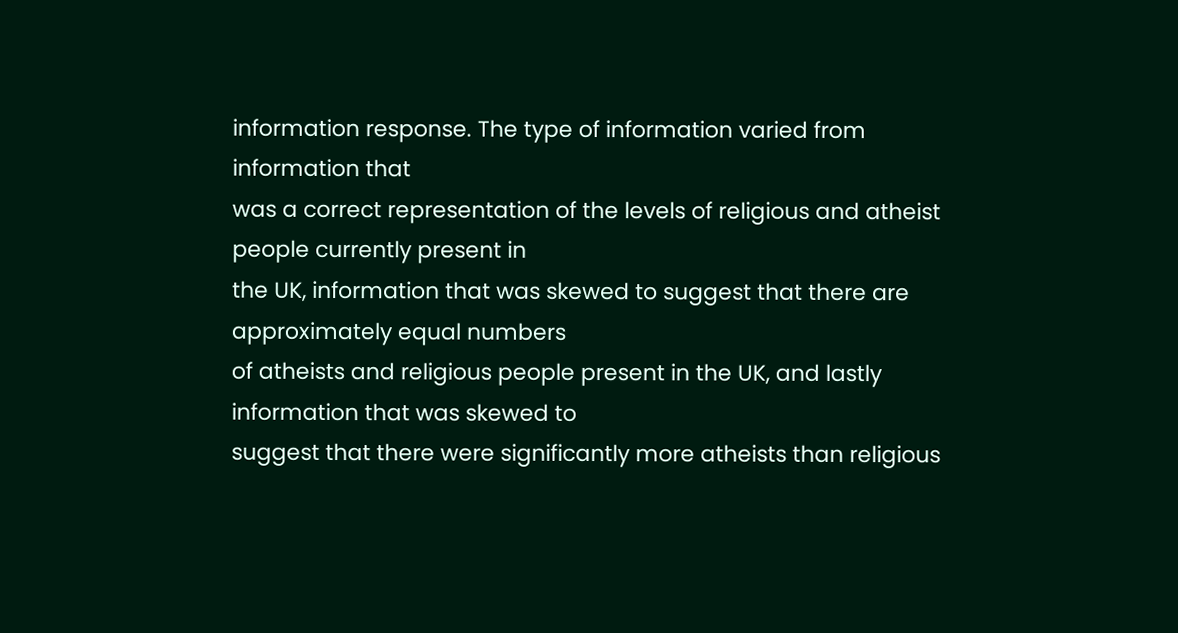information response. The type of information varied from information that
was a correct representation of the levels of religious and atheist people currently present in
the UK, information that was skewed to suggest that there are approximately equal numbers
of atheists and religious people present in the UK, and lastly information that was skewed to
suggest that there were significantly more atheists than religious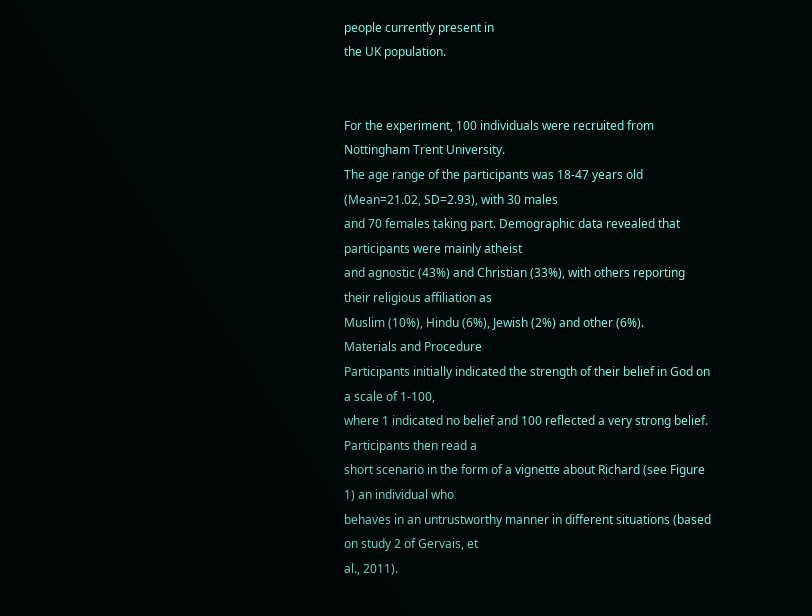people currently present in
the UK population.


For the experiment, 100 individuals were recruited from Nottingham Trent University.
The age range of the participants was 18-47 years old (Mean=21.02, SD=2.93), with 30 males
and 70 females taking part. Demographic data revealed that participants were mainly atheist
and agnostic (43%) and Christian (33%), with others reporting their religious affiliation as
Muslim (10%), Hindu (6%), Jewish (2%) and other (6%).
Materials and Procedure
Participants initially indicated the strength of their belief in God on a scale of 1-100,
where 1 indicated no belief and 100 reflected a very strong belief. Participants then read a
short scenario in the form of a vignette about Richard (see Figure 1) an individual who
behaves in an untrustworthy manner in different situations (based on study 2 of Gervais, et
al., 2011).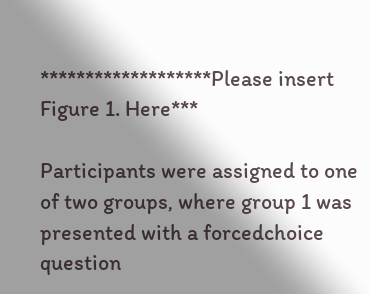*******************Please insert Figure 1. Here***

Participants were assigned to one of two groups, where group 1 was presented with a forcedchoice question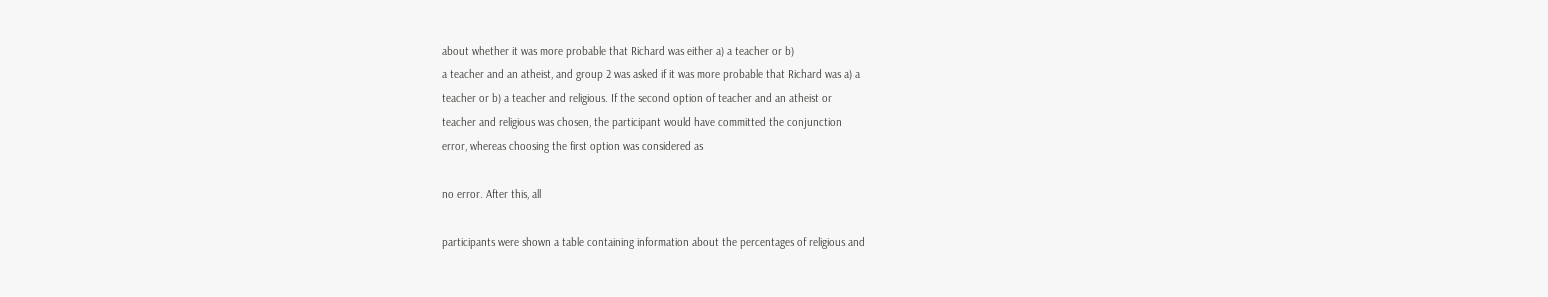about whether it was more probable that Richard was either a) a teacher or b)
a teacher and an atheist, and group 2 was asked if it was more probable that Richard was a) a
teacher or b) a teacher and religious. If the second option of teacher and an atheist or
teacher and religious was chosen, the participant would have committed the conjunction
error, whereas choosing the first option was considered as

no error. After this, all

participants were shown a table containing information about the percentages of religious and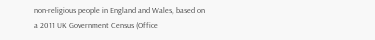non-religious people in England and Wales, based on a 2011 UK Government Census (Office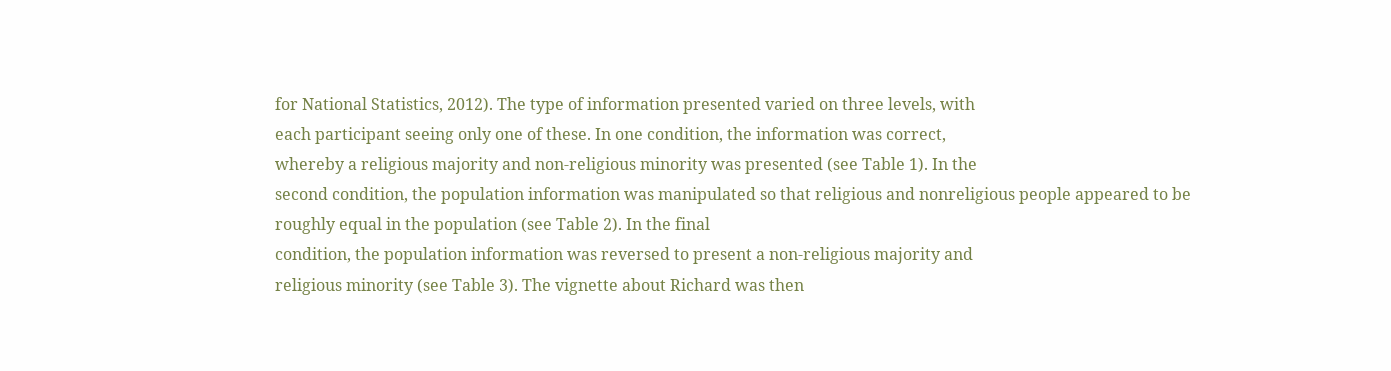for National Statistics, 2012). The type of information presented varied on three levels, with
each participant seeing only one of these. In one condition, the information was correct,
whereby a religious majority and non-religious minority was presented (see Table 1). In the
second condition, the population information was manipulated so that religious and nonreligious people appeared to be roughly equal in the population (see Table 2). In the final
condition, the population information was reversed to present a non-religious majority and
religious minority (see Table 3). The vignette about Richard was then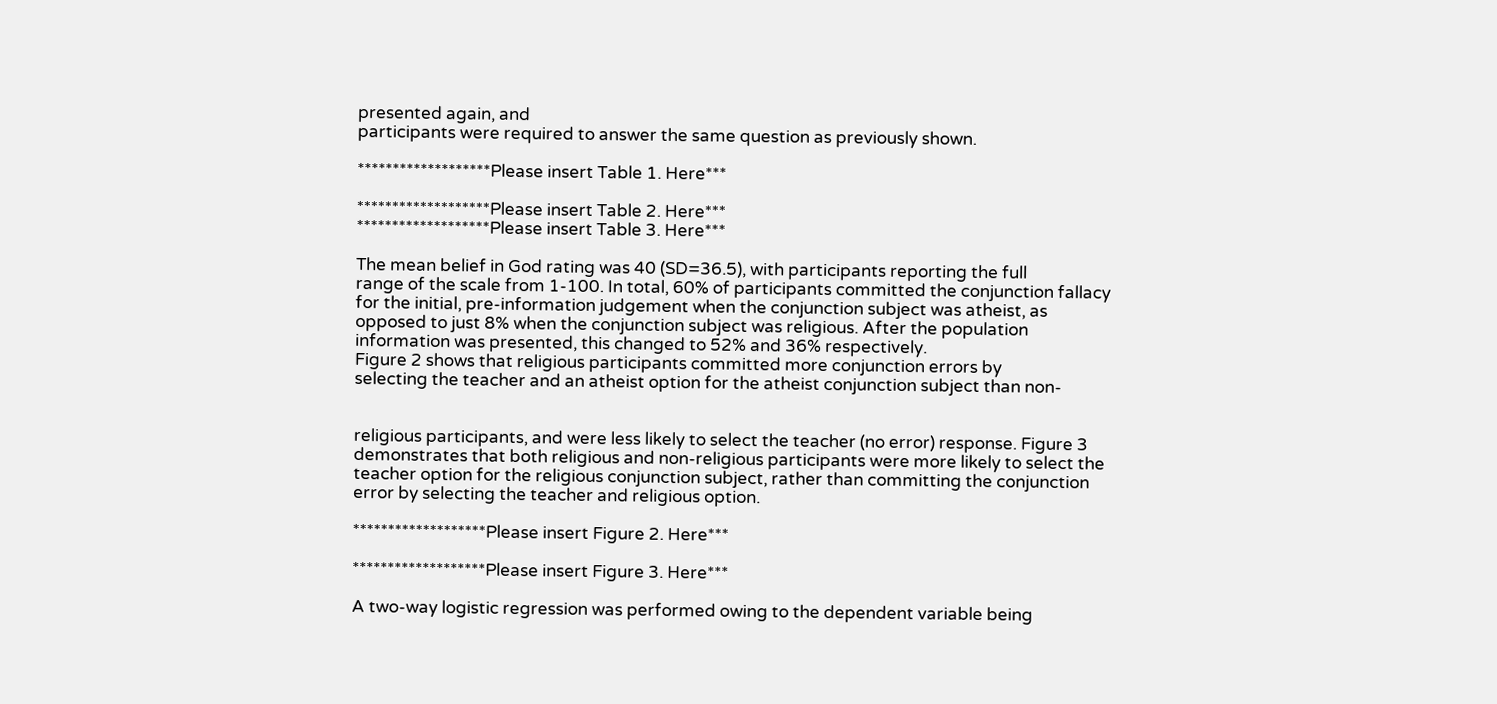presented again, and
participants were required to answer the same question as previously shown.

*******************Please insert Table 1. Here***

*******************Please insert Table 2. Here***
*******************Please insert Table 3. Here***

The mean belief in God rating was 40 (SD=36.5), with participants reporting the full
range of the scale from 1-100. In total, 60% of participants committed the conjunction fallacy
for the initial, pre-information judgement when the conjunction subject was atheist, as
opposed to just 8% when the conjunction subject was religious. After the population
information was presented, this changed to 52% and 36% respectively.
Figure 2 shows that religious participants committed more conjunction errors by
selecting the teacher and an atheist option for the atheist conjunction subject than non-


religious participants, and were less likely to select the teacher (no error) response. Figure 3
demonstrates that both religious and non-religious participants were more likely to select the
teacher option for the religious conjunction subject, rather than committing the conjunction
error by selecting the teacher and religious option.

*******************Please insert Figure 2. Here***

*******************Please insert Figure 3. Here***

A two-way logistic regression was performed owing to the dependent variable being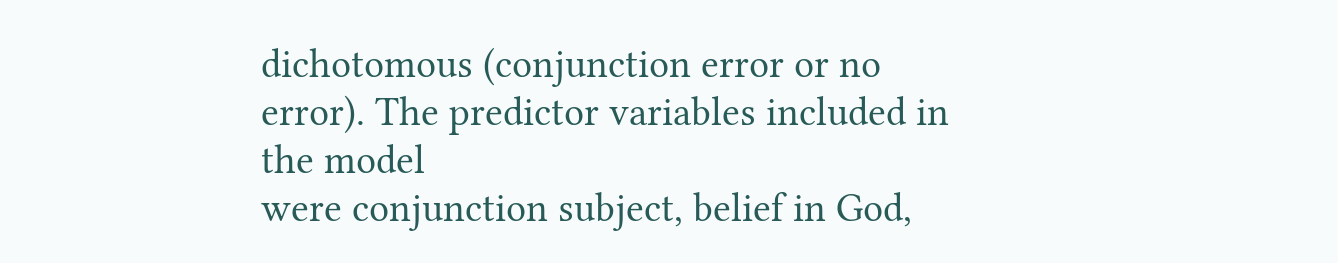dichotomous (conjunction error or no error). The predictor variables included in the model
were conjunction subject, belief in God,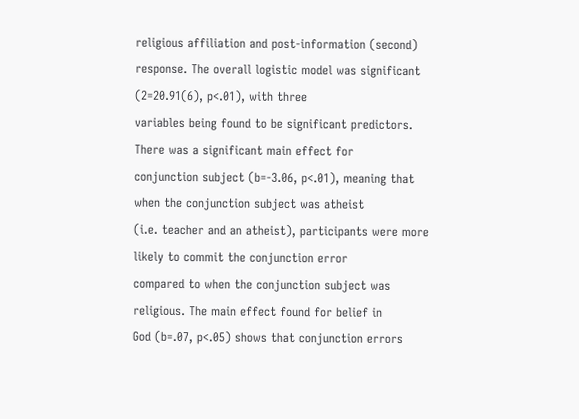religious affiliation and post-information (second)
response. The overall logistic model was significant (2=20.91(6), p<.01), with three
variables being found to be significant predictors. There was a significant main effect for
conjunction subject (b=-3.06, p<.01), meaning that when the conjunction subject was atheist
(i.e. teacher and an atheist), participants were more likely to commit the conjunction error
compared to when the conjunction subject was religious. The main effect found for belief in
God (b=.07, p<.05) shows that conjunction errors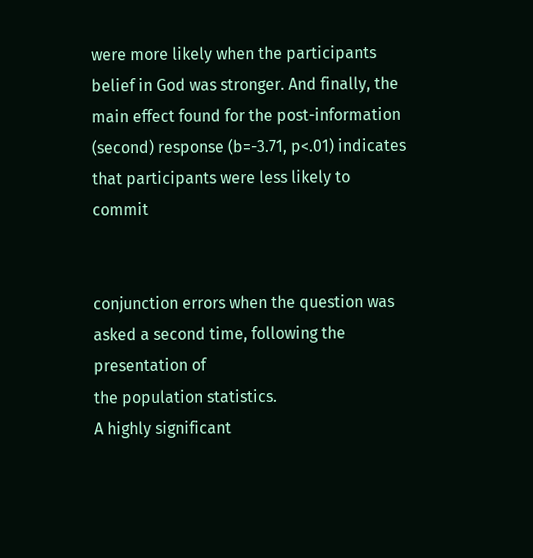were more likely when the participants
belief in God was stronger. And finally, the main effect found for the post-information
(second) response (b=-3.71, p<.01) indicates that participants were less likely to commit


conjunction errors when the question was asked a second time, following the presentation of
the population statistics.
A highly significant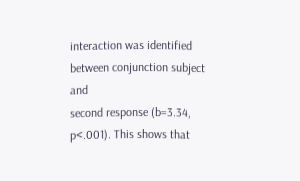interaction was identified between conjunction subject and
second response (b=3.34, p<.001). This shows that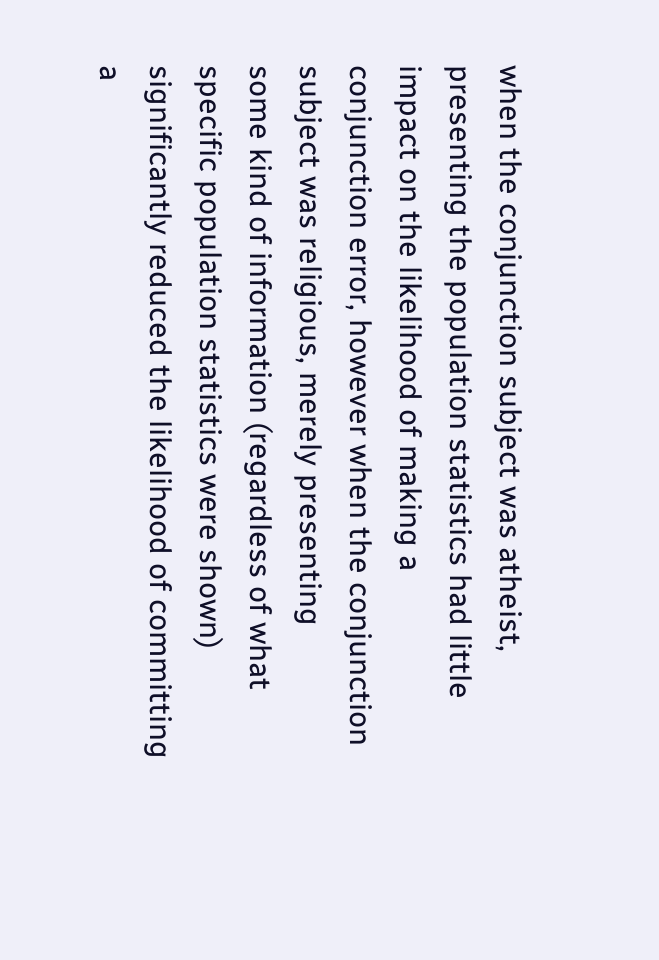when the conjunction subject was atheist,
presenting the population statistics had little impact on the likelihood of making a
conjunction error, however when the conjunction subject was religious, merely presenting
some kind of information (regardless of what specific population statistics were shown)
significantly reduced the likelihood of committing a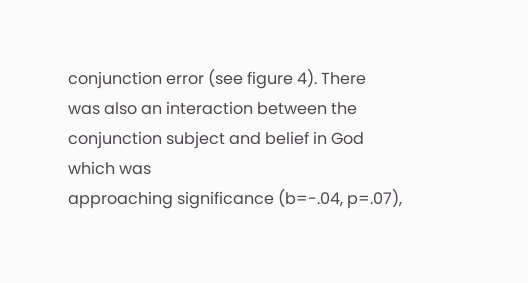conjunction error (see figure 4). There
was also an interaction between the conjunction subject and belief in God which was
approaching significance (b=-.04, p=.07),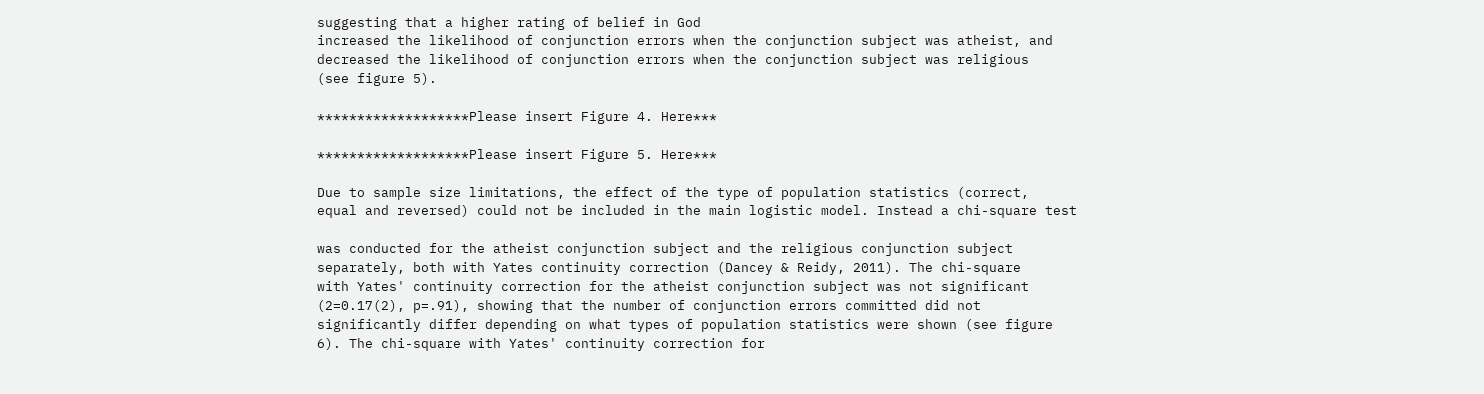suggesting that a higher rating of belief in God
increased the likelihood of conjunction errors when the conjunction subject was atheist, and
decreased the likelihood of conjunction errors when the conjunction subject was religious
(see figure 5).

*******************Please insert Figure 4. Here***

*******************Please insert Figure 5. Here***

Due to sample size limitations, the effect of the type of population statistics (correct,
equal and reversed) could not be included in the main logistic model. Instead a chi-square test

was conducted for the atheist conjunction subject and the religious conjunction subject
separately, both with Yates continuity correction (Dancey & Reidy, 2011). The chi-square
with Yates' continuity correction for the atheist conjunction subject was not significant
(2=0.17(2), p=.91), showing that the number of conjunction errors committed did not
significantly differ depending on what types of population statistics were shown (see figure
6). The chi-square with Yates' continuity correction for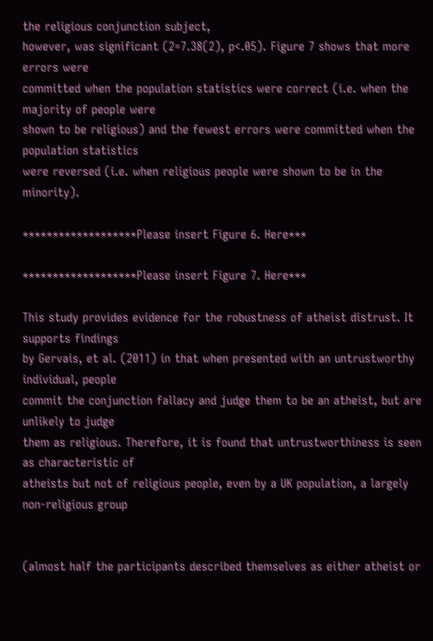the religious conjunction subject,
however, was significant (2=7.38(2), p<.05). Figure 7 shows that more errors were
committed when the population statistics were correct (i.e. when the majority of people were
shown to be religious) and the fewest errors were committed when the population statistics
were reversed (i.e. when religious people were shown to be in the minority).

*******************Please insert Figure 6. Here***

*******************Please insert Figure 7. Here***

This study provides evidence for the robustness of atheist distrust. It supports findings
by Gervais, et al. (2011) in that when presented with an untrustworthy individual, people
commit the conjunction fallacy and judge them to be an atheist, but are unlikely to judge
them as religious. Therefore, it is found that untrustworthiness is seen as characteristic of
atheists but not of religious people, even by a UK population, a largely non-religious group


(almost half the participants described themselves as either atheist or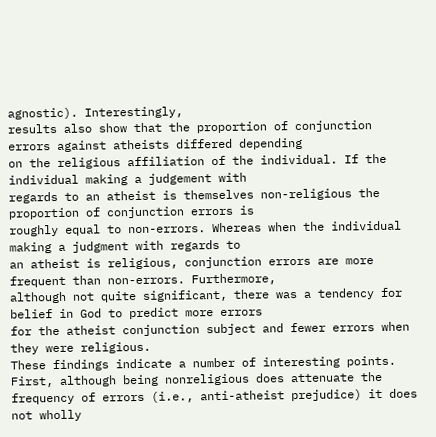agnostic). Interestingly,
results also show that the proportion of conjunction errors against atheists differed depending
on the religious affiliation of the individual. If the individual making a judgement with
regards to an atheist is themselves non-religious the proportion of conjunction errors is
roughly equal to non-errors. Whereas when the individual making a judgment with regards to
an atheist is religious, conjunction errors are more frequent than non-errors. Furthermore,
although not quite significant, there was a tendency for belief in God to predict more errors
for the atheist conjunction subject and fewer errors when they were religious.
These findings indicate a number of interesting points. First, although being nonreligious does attenuate the frequency of errors (i.e., anti-atheist prejudice) it does not wholly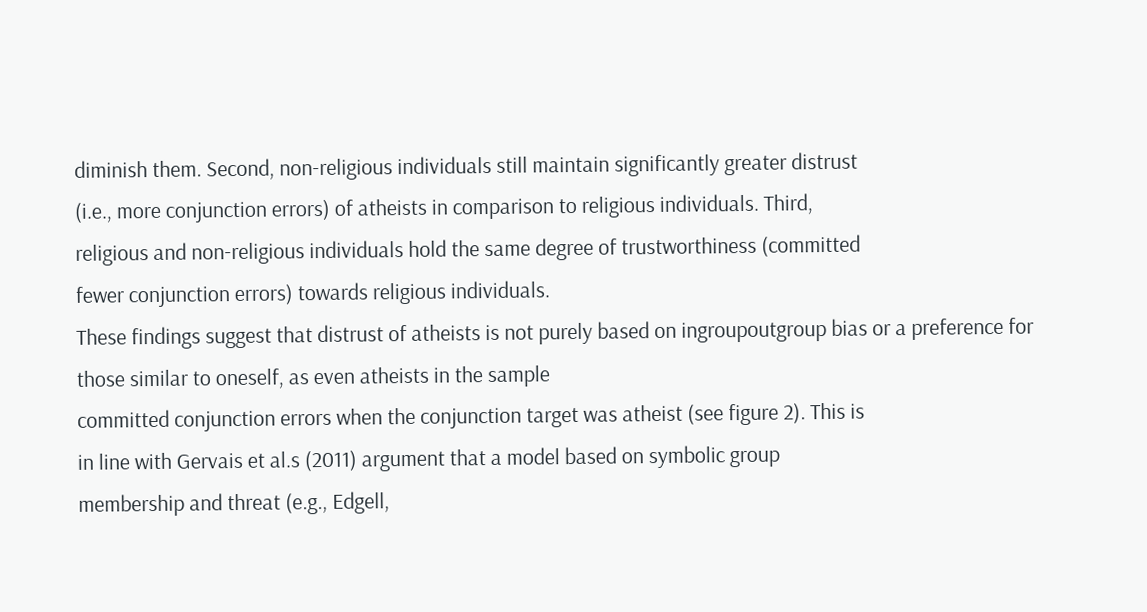diminish them. Second, non-religious individuals still maintain significantly greater distrust
(i.e., more conjunction errors) of atheists in comparison to religious individuals. Third,
religious and non-religious individuals hold the same degree of trustworthiness (committed
fewer conjunction errors) towards religious individuals.
These findings suggest that distrust of atheists is not purely based on ingroupoutgroup bias or a preference for those similar to oneself, as even atheists in the sample
committed conjunction errors when the conjunction target was atheist (see figure 2). This is
in line with Gervais et al.s (2011) argument that a model based on symbolic group
membership and threat (e.g., Edgell,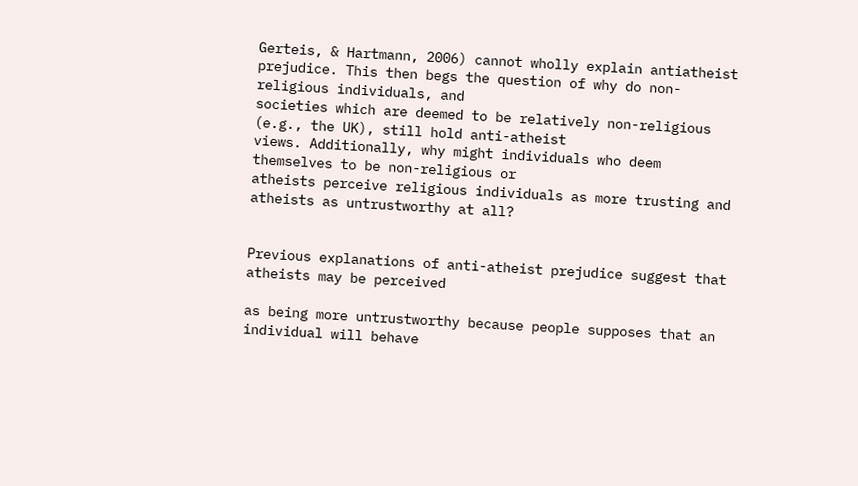Gerteis, & Hartmann, 2006) cannot wholly explain antiatheist prejudice. This then begs the question of why do non-religious individuals, and
societies which are deemed to be relatively non-religious (e.g., the UK), still hold anti-atheist
views. Additionally, why might individuals who deem themselves to be non-religious or
atheists perceive religious individuals as more trusting and atheists as untrustworthy at all?


Previous explanations of anti-atheist prejudice suggest that atheists may be perceived

as being more untrustworthy because people supposes that an individual will behave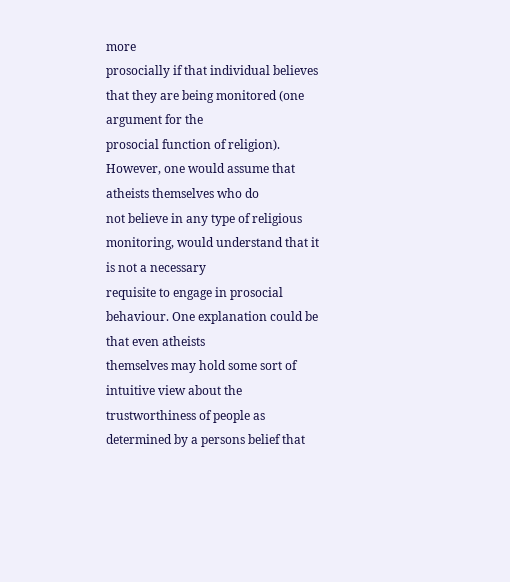more
prosocially if that individual believes that they are being monitored (one argument for the
prosocial function of religion). However, one would assume that atheists themselves who do
not believe in any type of religious monitoring, would understand that it is not a necessary
requisite to engage in prosocial behaviour. One explanation could be that even atheists
themselves may hold some sort of intuitive view about the trustworthiness of people as
determined by a persons belief that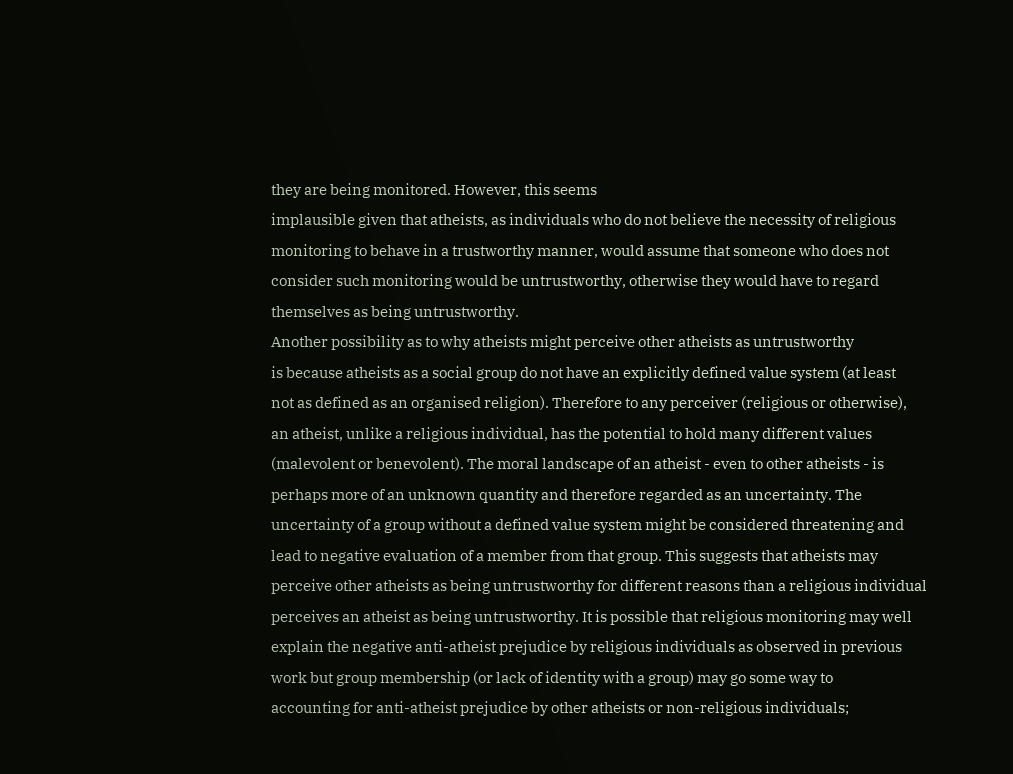they are being monitored. However, this seems
implausible given that atheists, as individuals who do not believe the necessity of religious
monitoring to behave in a trustworthy manner, would assume that someone who does not
consider such monitoring would be untrustworthy, otherwise they would have to regard
themselves as being untrustworthy.
Another possibility as to why atheists might perceive other atheists as untrustworthy
is because atheists as a social group do not have an explicitly defined value system (at least
not as defined as an organised religion). Therefore to any perceiver (religious or otherwise),
an atheist, unlike a religious individual, has the potential to hold many different values
(malevolent or benevolent). The moral landscape of an atheist - even to other atheists - is
perhaps more of an unknown quantity and therefore regarded as an uncertainty. The
uncertainty of a group without a defined value system might be considered threatening and
lead to negative evaluation of a member from that group. This suggests that atheists may
perceive other atheists as being untrustworthy for different reasons than a religious individual
perceives an atheist as being untrustworthy. It is possible that religious monitoring may well
explain the negative anti-atheist prejudice by religious individuals as observed in previous
work but group membership (or lack of identity with a group) may go some way to
accounting for anti-atheist prejudice by other atheists or non-religious individuals;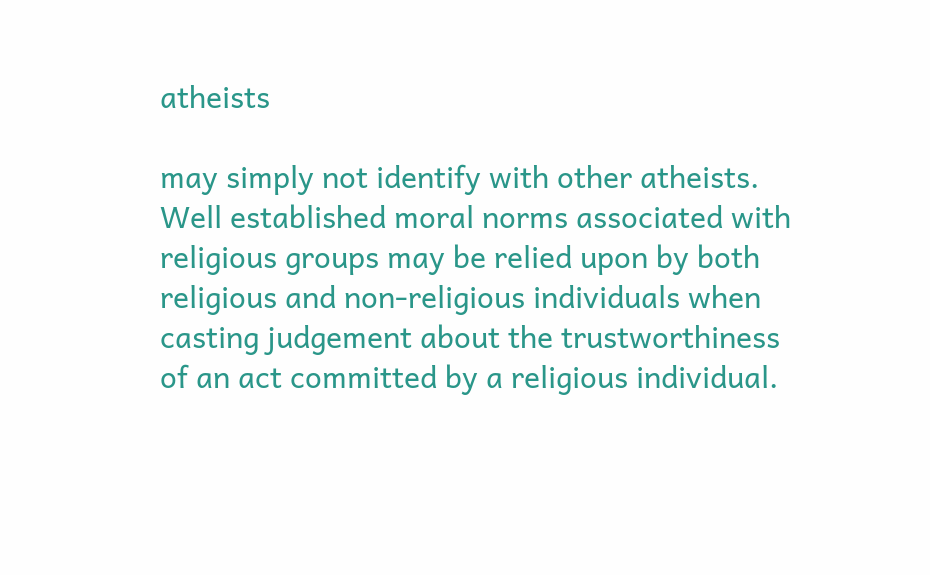atheists

may simply not identify with other atheists. Well established moral norms associated with
religious groups may be relied upon by both religious and non-religious individuals when
casting judgement about the trustworthiness of an act committed by a religious individual.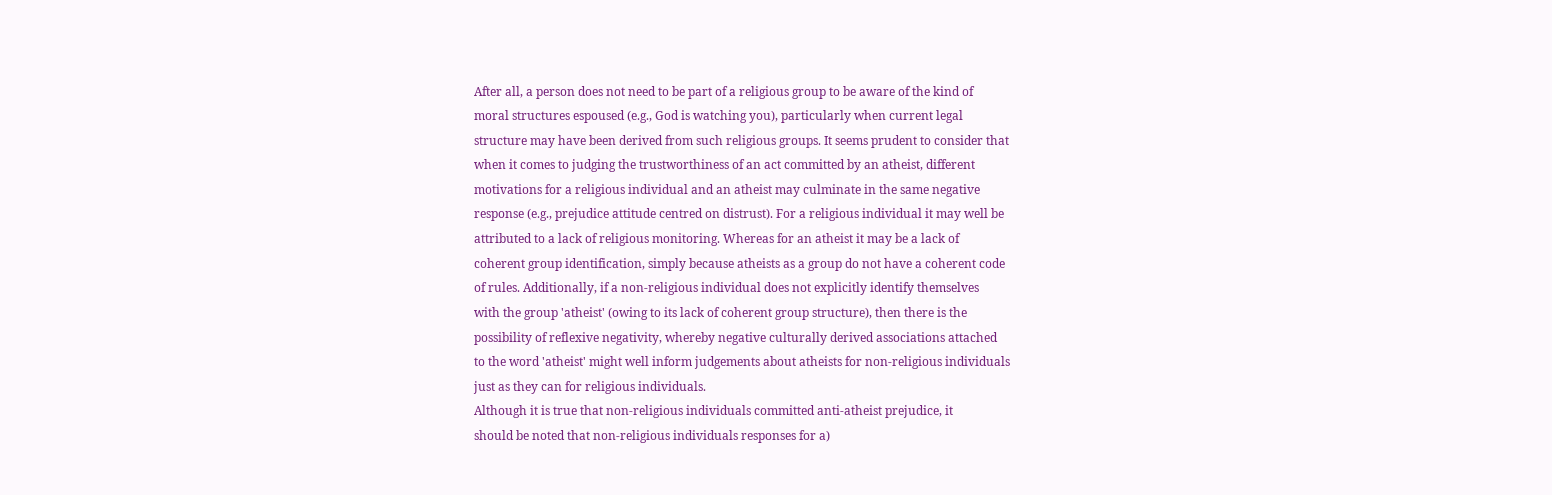After all, a person does not need to be part of a religious group to be aware of the kind of
moral structures espoused (e.g., God is watching you), particularly when current legal
structure may have been derived from such religious groups. It seems prudent to consider that
when it comes to judging the trustworthiness of an act committed by an atheist, different
motivations for a religious individual and an atheist may culminate in the same negative
response (e.g., prejudice attitude centred on distrust). For a religious individual it may well be
attributed to a lack of religious monitoring. Whereas for an atheist it may be a lack of
coherent group identification, simply because atheists as a group do not have a coherent code
of rules. Additionally, if a non-religious individual does not explicitly identify themselves
with the group 'atheist' (owing to its lack of coherent group structure), then there is the
possibility of reflexive negativity, whereby negative culturally derived associations attached
to the word 'atheist' might well inform judgements about atheists for non-religious individuals
just as they can for religious individuals.
Although it is true that non-religious individuals committed anti-atheist prejudice, it
should be noted that non-religious individuals responses for a)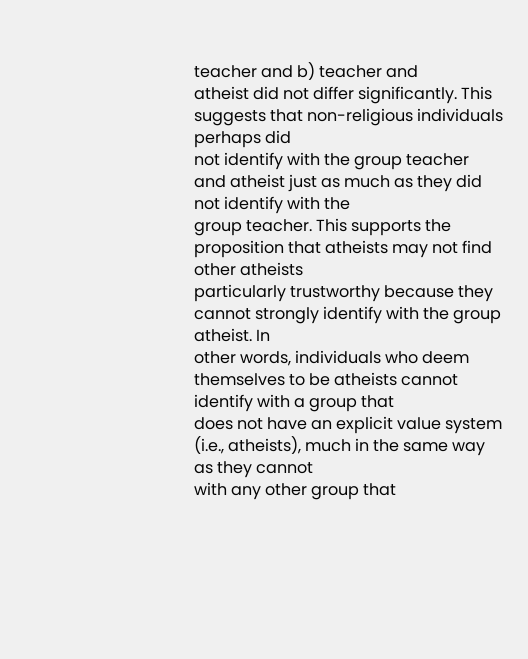teacher and b) teacher and
atheist did not differ significantly. This suggests that non-religious individuals perhaps did
not identify with the group teacher and atheist just as much as they did not identify with the
group teacher. This supports the proposition that atheists may not find other atheists
particularly trustworthy because they cannot strongly identify with the group atheist. In
other words, individuals who deem themselves to be atheists cannot identify with a group that
does not have an explicit value system (i.e., atheists), much in the same way as they cannot
with any other group that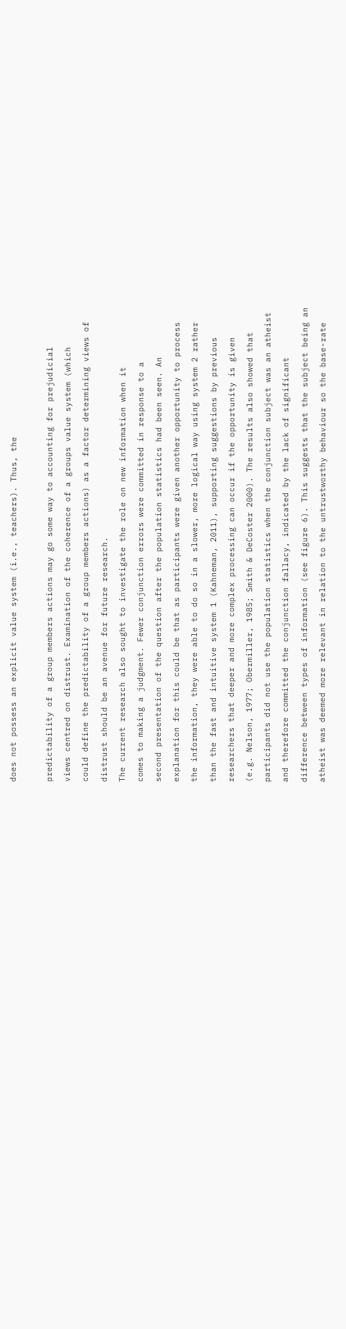does not possess an explicit value system (i.e., teachers). Thus, the

predictability of a group members actions may go some way to accounting for prejudicial
views centred on distrust. Examination of the coherence of a groups value system (which
could define the predictability of a group members actions) as a factor determining views of
distrust should be an avenue for future research.
The current research also sought to investigate the role on new information when it
comes to making a judgment. Fewer conjunction errors were committed in response to a
second presentation of the question after the population statistics had been seen. An
explanation for this could be that as participants were given another opportunity to process
the information, they were able to do so in a slower, more logical way using system 2 rather
than the fast and intuitive system 1 (Kahneman, 2011), supporting suggestions by previous
researchers that deeper and more complex processing can occur if the opportunity is given
(e.g. Nelson, 1977; Obermiller, 1985; Smith & DeCoster 2000). The results also showed that
participants did not use the population statistics when the conjunction subject was an atheist
and therefore committed the conjunction fallacy, indicated by the lack of significant
difference between types of information (see figure 6). This suggests that the subject being an
atheist was deemed more relevant in relation to the untrustworthy behaviour so the base-rate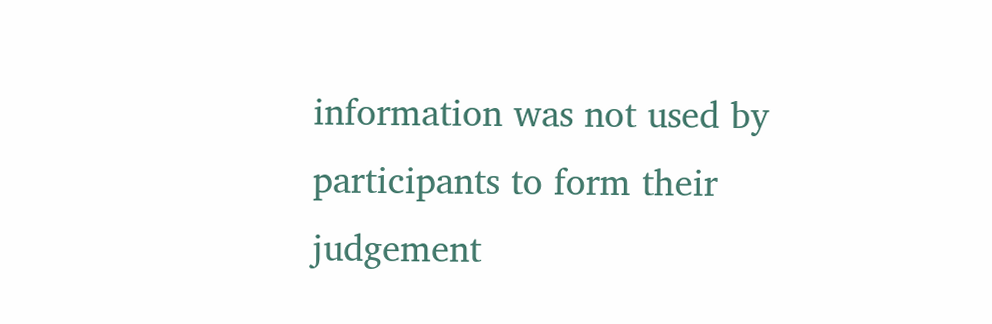information was not used by participants to form their judgement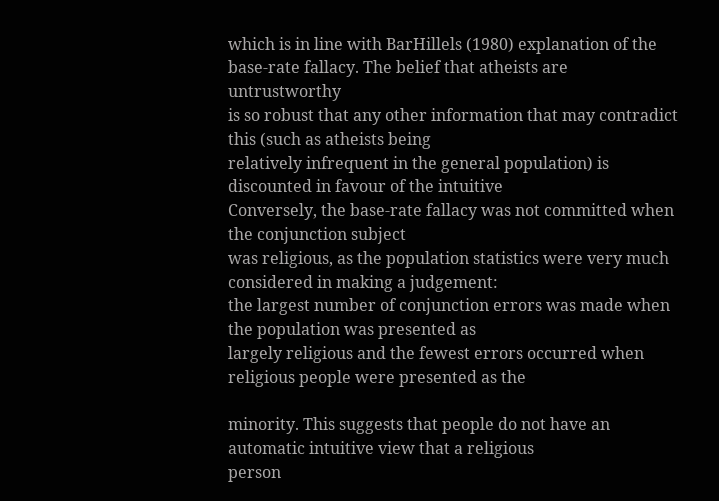which is in line with BarHillels (1980) explanation of the base-rate fallacy. The belief that atheists are untrustworthy
is so robust that any other information that may contradict this (such as atheists being
relatively infrequent in the general population) is discounted in favour of the intuitive
Conversely, the base-rate fallacy was not committed when the conjunction subject
was religious, as the population statistics were very much considered in making a judgement:
the largest number of conjunction errors was made when the population was presented as
largely religious and the fewest errors occurred when religious people were presented as the

minority. This suggests that people do not have an automatic intuitive view that a religious
person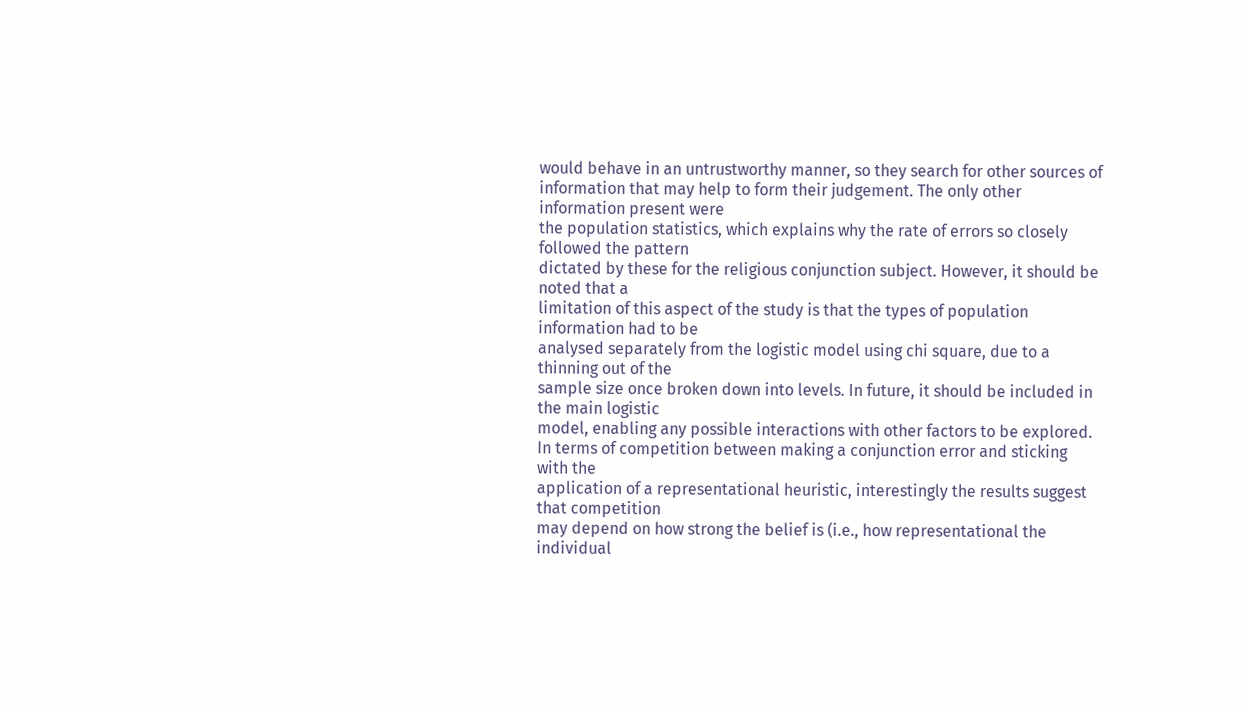would behave in an untrustworthy manner, so they search for other sources of
information that may help to form their judgement. The only other information present were
the population statistics, which explains why the rate of errors so closely followed the pattern
dictated by these for the religious conjunction subject. However, it should be noted that a
limitation of this aspect of the study is that the types of population information had to be
analysed separately from the logistic model using chi square, due to a thinning out of the
sample size once broken down into levels. In future, it should be included in the main logistic
model, enabling any possible interactions with other factors to be explored.
In terms of competition between making a conjunction error and sticking with the
application of a representational heuristic, interestingly the results suggest that competition
may depend on how strong the belief is (i.e., how representational the individual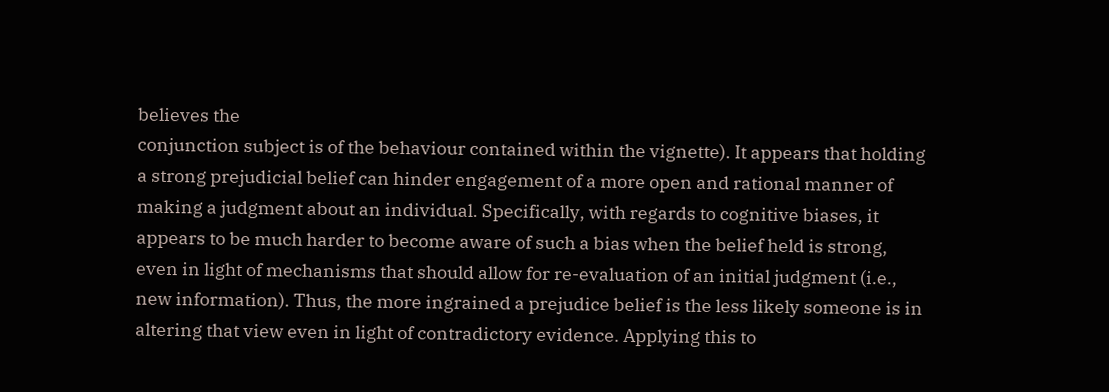believes the
conjunction subject is of the behaviour contained within the vignette). It appears that holding
a strong prejudicial belief can hinder engagement of a more open and rational manner of
making a judgment about an individual. Specifically, with regards to cognitive biases, it
appears to be much harder to become aware of such a bias when the belief held is strong,
even in light of mechanisms that should allow for re-evaluation of an initial judgment (i.e.,
new information). Thus, the more ingrained a prejudice belief is the less likely someone is in
altering that view even in light of contradictory evidence. Applying this to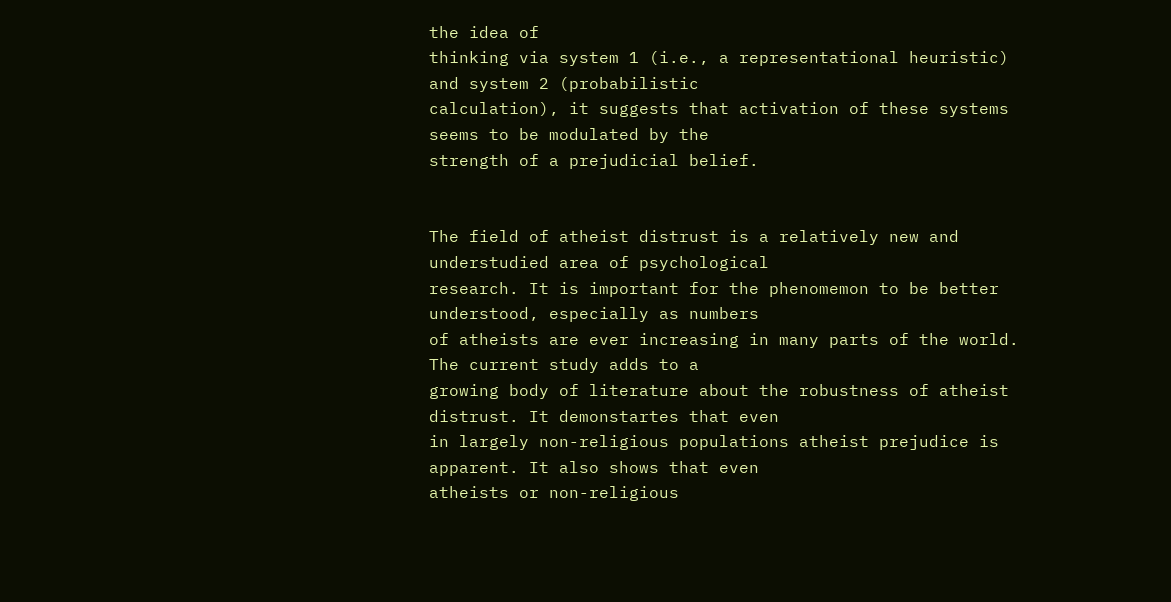the idea of
thinking via system 1 (i.e., a representational heuristic) and system 2 (probabilistic
calculation), it suggests that activation of these systems seems to be modulated by the
strength of a prejudicial belief.


The field of atheist distrust is a relatively new and understudied area of psychological
research. It is important for the phenomemon to be better understood, especially as numbers
of atheists are ever increasing in many parts of the world. The current study adds to a
growing body of literature about the robustness of atheist distrust. It demonstartes that even
in largely non-religious populations atheist prejudice is apparent. It also shows that even
atheists or non-religious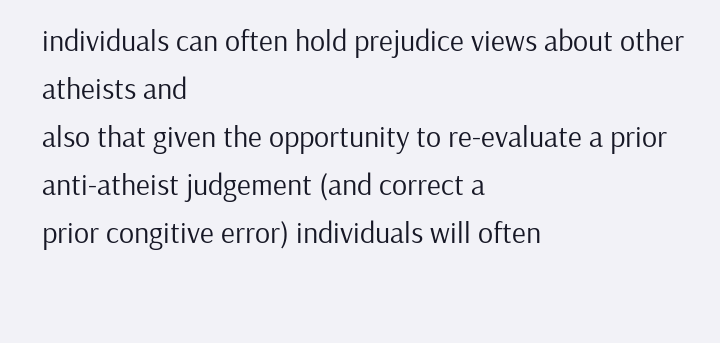individuals can often hold prejudice views about other atheists and
also that given the opportunity to re-evaluate a prior anti-atheist judgement (and correct a
prior congitive error) individuals will often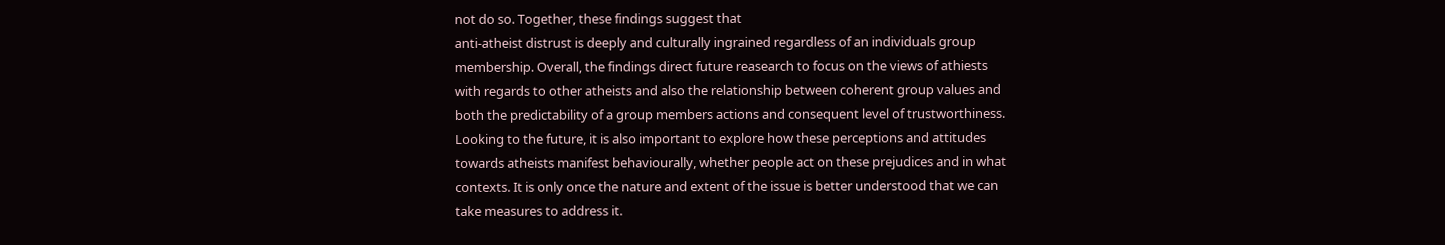not do so. Together, these findings suggest that
anti-atheist distrust is deeply and culturally ingrained regardless of an individuals group
membership. Overall, the findings direct future reasearch to focus on the views of athiests
with regards to other atheists and also the relationship between coherent group values and
both the predictability of a group members actions and consequent level of trustworthiness.
Looking to the future, it is also important to explore how these perceptions and attitudes
towards atheists manifest behaviourally, whether people act on these prejudices and in what
contexts. It is only once the nature and extent of the issue is better understood that we can
take measures to address it.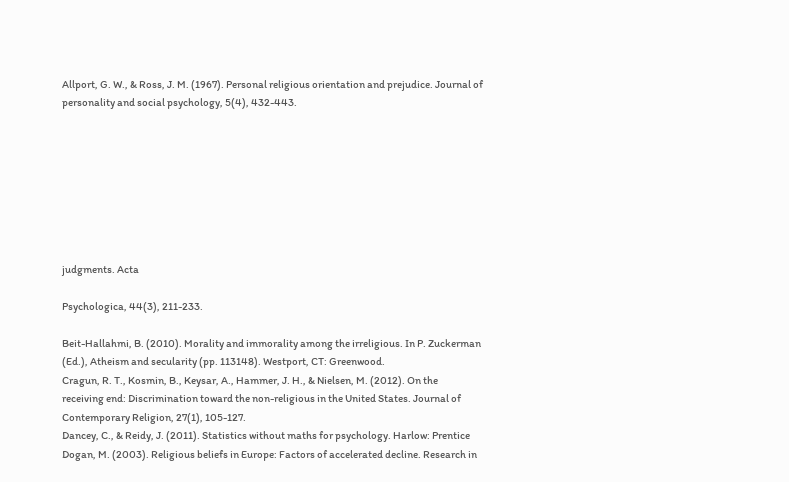Allport, G. W., & Ross, J. M. (1967). Personal religious orientation and prejudice. Journal of
personality and social psychology, 5(4), 432-443.








judgments. Acta

Psychologica, 44(3), 211-233.

Beit-Hallahmi, B. (2010). Morality and immorality among the irreligious. In P. Zuckerman
(Ed.), Atheism and secularity (pp. 113148). Westport, CT: Greenwood.
Cragun, R. T., Kosmin, B., Keysar, A., Hammer, J. H., & Nielsen, M. (2012). On the
receiving end: Discrimination toward the non-religious in the United States. Journal of
Contemporary Religion, 27(1), 105-127.
Dancey, C., & Reidy, J. (2011). Statistics without maths for psychology. Harlow: Prentice
Dogan, M. (2003). Religious beliefs in Europe: Factors of accelerated decline. Research in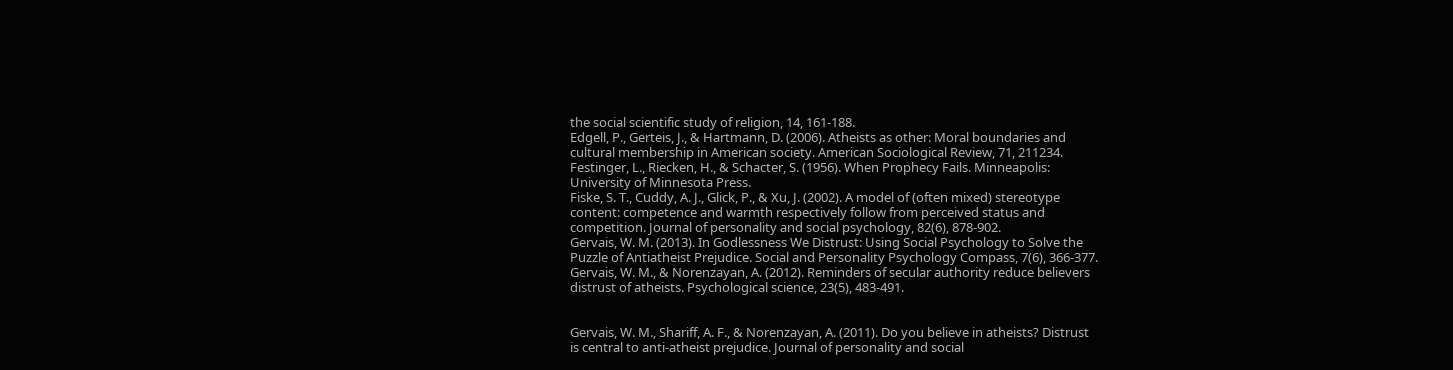the social scientific study of religion, 14, 161-188.
Edgell, P., Gerteis, J., & Hartmann, D. (2006). Atheists as other: Moral boundaries and
cultural membership in American society. American Sociological Review, 71, 211234.
Festinger, L., Riecken, H., & Schacter, S. (1956). When Prophecy Fails. Minneapolis:
University of Minnesota Press.
Fiske, S. T., Cuddy, A. J., Glick, P., & Xu, J. (2002). A model of (often mixed) stereotype
content: competence and warmth respectively follow from perceived status and
competition. Journal of personality and social psychology, 82(6), 878-902.
Gervais, W. M. (2013). In Godlessness We Distrust: Using Social Psychology to Solve the
Puzzle of Antiatheist Prejudice. Social and Personality Psychology Compass, 7(6), 366-377.
Gervais, W. M., & Norenzayan, A. (2012). Reminders of secular authority reduce believers
distrust of atheists. Psychological science, 23(5), 483-491.


Gervais, W. M., Shariff, A. F., & Norenzayan, A. (2011). Do you believe in atheists? Distrust
is central to anti-atheist prejudice. Journal of personality and social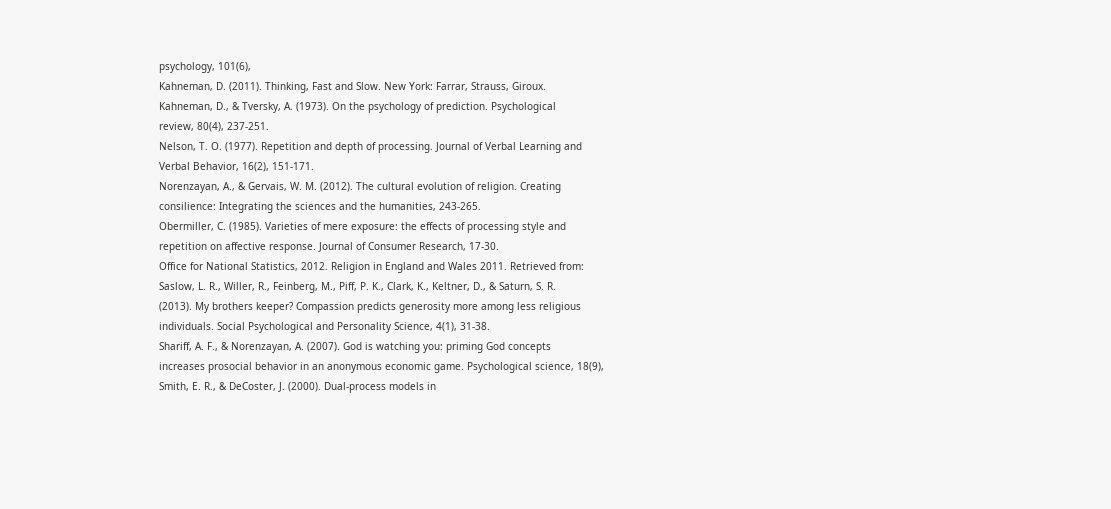psychology, 101(6),
Kahneman, D. (2011). Thinking, Fast and Slow. New York: Farrar, Strauss, Giroux.
Kahneman, D., & Tversky, A. (1973). On the psychology of prediction. Psychological
review, 80(4), 237-251.
Nelson, T. O. (1977). Repetition and depth of processing. Journal of Verbal Learning and
Verbal Behavior, 16(2), 151-171.
Norenzayan, A., & Gervais, W. M. (2012). The cultural evolution of religion. Creating
consilience: Integrating the sciences and the humanities, 243-265.
Obermiller, C. (1985). Varieties of mere exposure: the effects of processing style and
repetition on affective response. Journal of Consumer Research, 17-30.
Office for National Statistics, 2012. Religion in England and Wales 2011. Retrieved from:
Saslow, L. R., Willer, R., Feinberg, M., Piff, P. K., Clark, K., Keltner, D., & Saturn, S. R.
(2013). My brothers keeper? Compassion predicts generosity more among less religious
individuals. Social Psychological and Personality Science, 4(1), 31-38.
Shariff, A. F., & Norenzayan, A. (2007). God is watching you: priming God concepts
increases prosocial behavior in an anonymous economic game. Psychological science, 18(9),
Smith, E. R., & DeCoster, J. (2000). Dual-process models in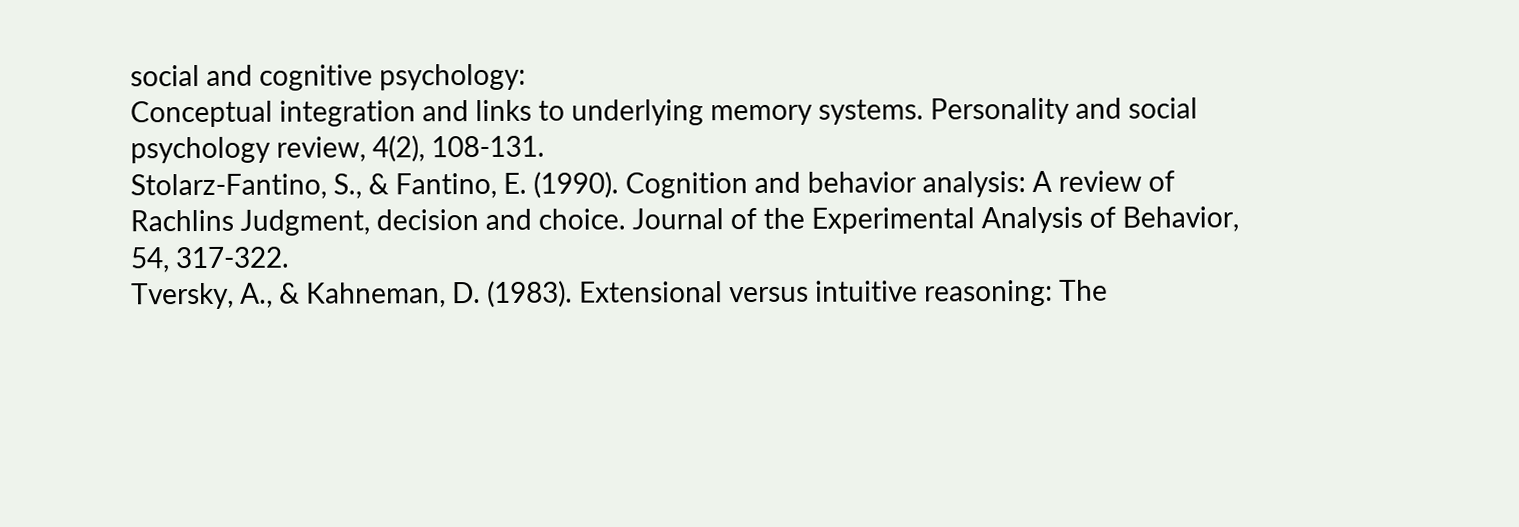social and cognitive psychology:
Conceptual integration and links to underlying memory systems. Personality and social
psychology review, 4(2), 108-131.
Stolarz-Fantino, S., & Fantino, E. (1990). Cognition and behavior analysis: A review of
Rachlins Judgment, decision and choice. Journal of the Experimental Analysis of Behavior,
54, 317-322.
Tversky, A., & Kahneman, D. (1983). Extensional versus intuitive reasoning: The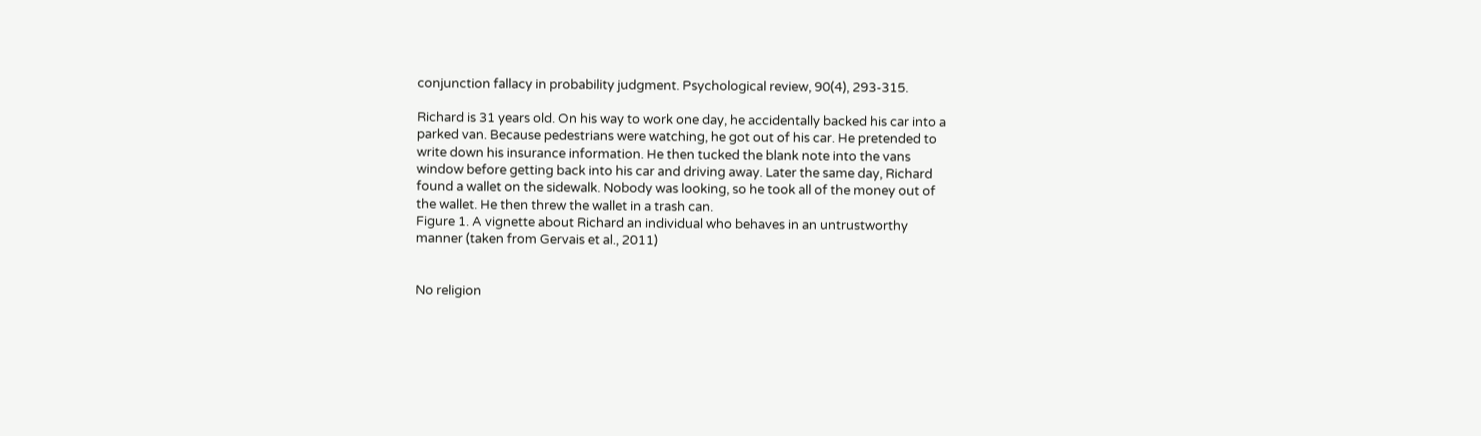conjunction fallacy in probability judgment. Psychological review, 90(4), 293-315.

Richard is 31 years old. On his way to work one day, he accidentally backed his car into a
parked van. Because pedestrians were watching, he got out of his car. He pretended to
write down his insurance information. He then tucked the blank note into the vans
window before getting back into his car and driving away. Later the same day, Richard
found a wallet on the sidewalk. Nobody was looking, so he took all of the money out of
the wallet. He then threw the wallet in a trash can.
Figure 1. A vignette about Richard an individual who behaves in an untrustworthy
manner (taken from Gervais et al., 2011)


No religion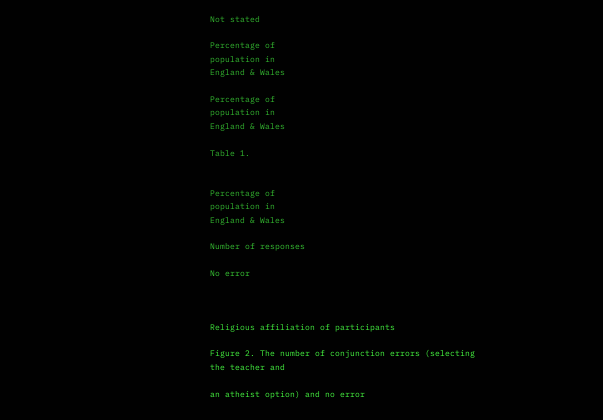Not stated

Percentage of
population in
England & Wales

Percentage of
population in
England & Wales

Table 1.


Percentage of
population in
England & Wales

Number of responses

No error



Religious affiliation of participants

Figure 2. The number of conjunction errors (selecting the teacher and

an atheist option) and no error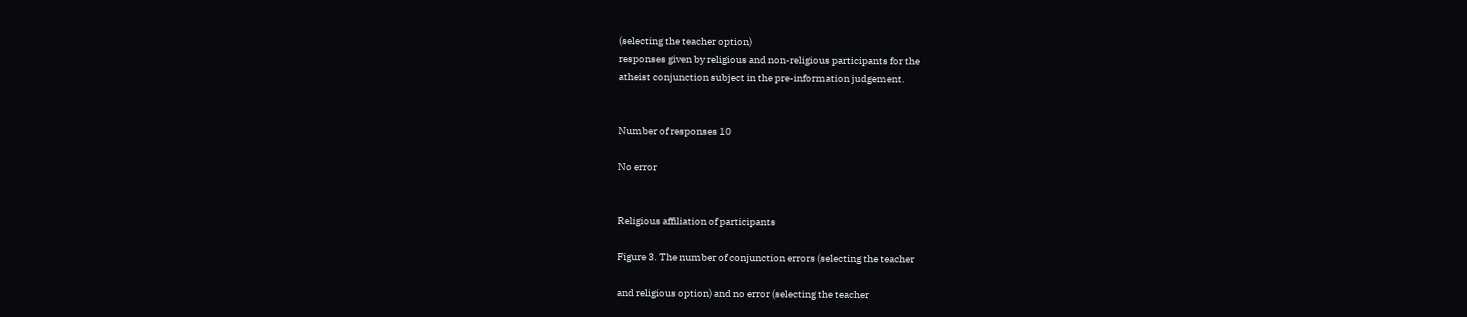(selecting the teacher option)
responses given by religious and non-religious participants for the
atheist conjunction subject in the pre-information judgement.


Number of responses 10

No error


Religious affiliation of participants

Figure 3. The number of conjunction errors (selecting the teacher

and religious option) and no error (selecting the teacher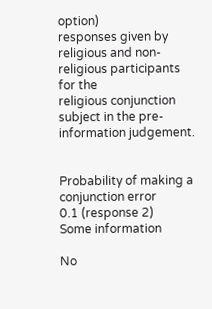option)
responses given by religious and non-religious participants for the
religious conjunction subject in the pre-information judgement.


Probability of making a conjunction error
0.1 (response 2)
Some information

No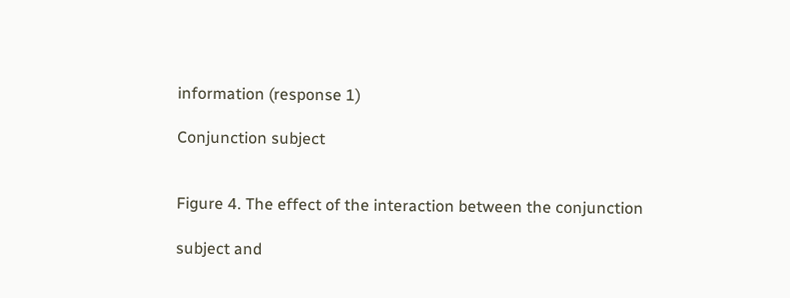information (response 1)

Conjunction subject


Figure 4. The effect of the interaction between the conjunction

subject and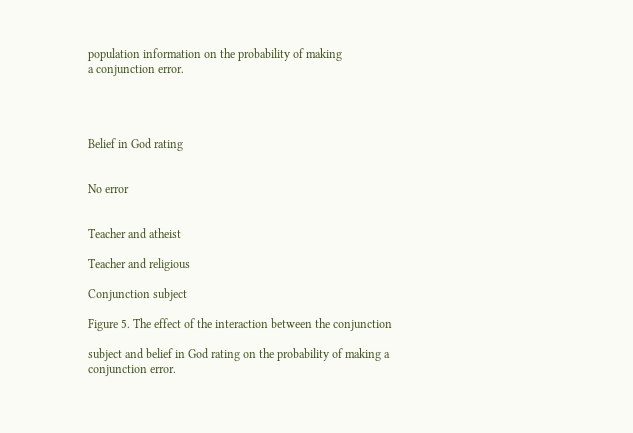population information on the probability of making
a conjunction error.




Belief in God rating


No error


Teacher and atheist

Teacher and religious

Conjunction subject

Figure 5. The effect of the interaction between the conjunction

subject and belief in God rating on the probability of making a
conjunction error.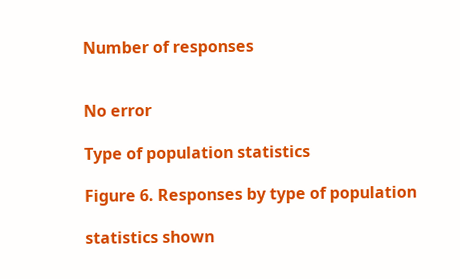Number of responses


No error

Type of population statistics

Figure 6. Responses by type of population

statistics shown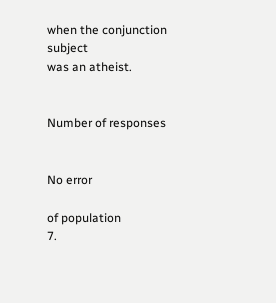when the conjunction subject
was an atheist.


Number of responses


No error

of population
7.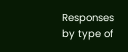Responses
by type of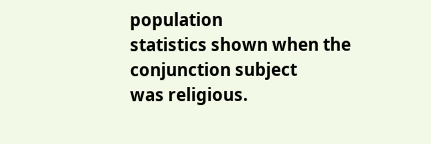population
statistics shown when the conjunction subject
was religious.